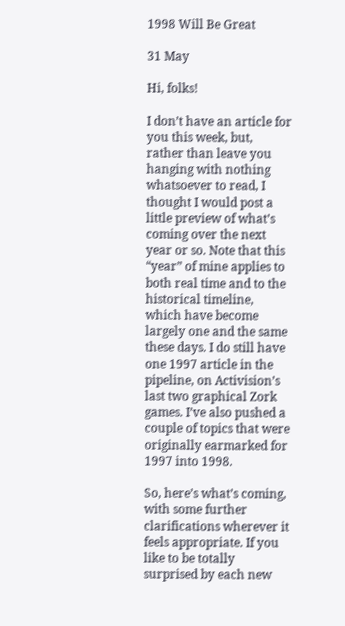1998 Will Be Great

31 May

Hi, folks!

I don’t have an article for you this week, but, rather than leave you hanging with nothing whatsoever to read, I thought I would post a little preview of what’s coming over the next year or so. Note that this “year” of mine applies to both real time and to the historical timeline, which have become largely one and the same these days. I do still have one 1997 article in the pipeline, on Activision’s last two graphical Zork games. I’ve also pushed a couple of topics that were originally earmarked for 1997 into 1998.

So, here’s what’s coming, with some further clarifications wherever it feels appropriate. If you like to be totally surprised by each new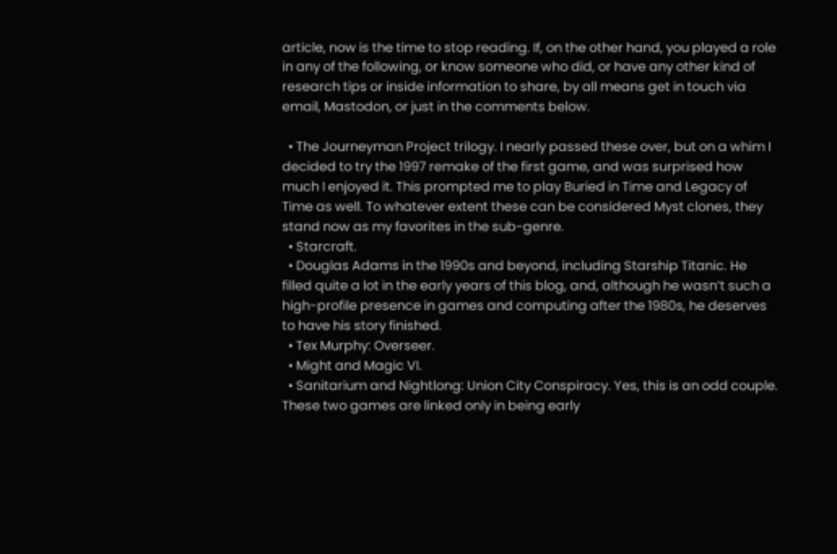article, now is the time to stop reading. If, on the other hand, you played a role in any of the following, or know someone who did, or have any other kind of research tips or inside information to share, by all means get in touch via email, Mastodon, or just in the comments below.

  • The Journeyman Project trilogy. I nearly passed these over, but on a whim I decided to try the 1997 remake of the first game, and was surprised how much I enjoyed it. This prompted me to play Buried in Time and Legacy of Time as well. To whatever extent these can be considered Myst clones, they stand now as my favorites in the sub-genre.
  • Starcraft.
  • Douglas Adams in the 1990s and beyond, including Starship Titanic. He filled quite a lot in the early years of this blog, and, although he wasn’t such a high-profile presence in games and computing after the 1980s, he deserves to have his story finished.
  • Tex Murphy: Overseer.
  • Might and Magic VI.
  • Sanitarium and Nightlong: Union City Conspiracy. Yes, this is an odd couple. These two games are linked only in being early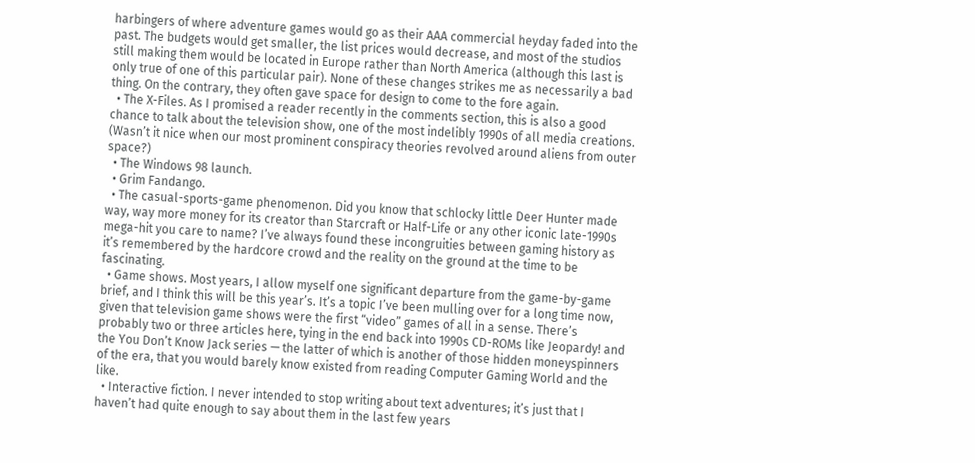harbingers of where adventure games would go as their AAA commercial heyday faded into the past. The budgets would get smaller, the list prices would decrease, and most of the studios still making them would be located in Europe rather than North America (although this last is only true of one of this particular pair). None of these changes strikes me as necessarily a bad thing. On the contrary, they often gave space for design to come to the fore again.
  • The X-Files. As I promised a reader recently in the comments section, this is also a good chance to talk about the television show, one of the most indelibly 1990s of all media creations. (Wasn’t it nice when our most prominent conspiracy theories revolved around aliens from outer space?)
  • The Windows 98 launch.
  • Grim Fandango.
  • The casual-sports-game phenomenon. Did you know that schlocky little Deer Hunter made way, way more money for its creator than Starcraft or Half-Life or any other iconic late-1990s mega-hit you care to name? I’ve always found these incongruities between gaming history as it’s remembered by the hardcore crowd and the reality on the ground at the time to be fascinating.
  • Game shows. Most years, I allow myself one significant departure from the game-by-game brief, and I think this will be this year’s. It’s a topic I’ve been mulling over for a long time now, given that television game shows were the first “video” games of all in a sense. There’s probably two or three articles here, tying in the end back into 1990s CD-ROMs like Jeopardy! and the You Don’t Know Jack series — the latter of which is another of those hidden moneyspinners of the era, that you would barely know existed from reading Computer Gaming World and the like.
  • Interactive fiction. I never intended to stop writing about text adventures; it’s just that I haven’t had quite enough to say about them in the last few years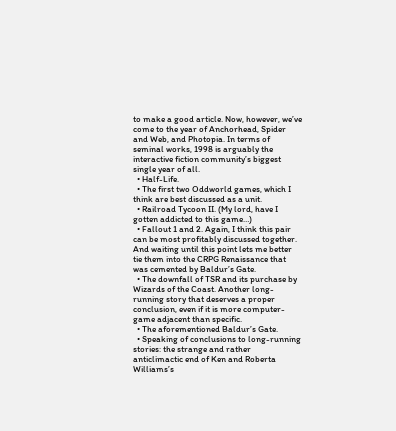to make a good article. Now, however, we’ve come to the year of Anchorhead, Spider and Web, and Photopia. In terms of seminal works, 1998 is arguably the interactive fiction community’s biggest single year of all.
  • Half-Life.
  • The first two Oddworld games, which I think are best discussed as a unit.
  • Railroad Tycoon II. (My lord, have I gotten addicted to this game…)
  • Fallout 1 and 2. Again, I think this pair can be most profitably discussed together. And waiting until this point lets me better tie them into the CRPG Renaissance that was cemented by Baldur’s Gate.
  • The downfall of TSR and its purchase by Wizards of the Coast. Another long-running story that deserves a proper conclusion, even if it is more computer-game adjacent than specific.
  • The aforementioned Baldur’s Gate.
  • Speaking of conclusions to long-running stories: the strange and rather anticlimactic end of Ken and Roberta Williams’s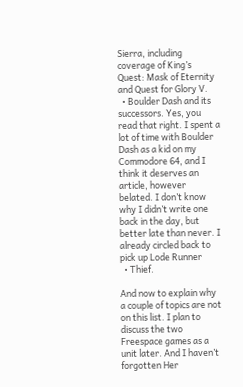Sierra, including coverage of King’s Quest: Mask of Eternity and Quest for Glory V.
  • Boulder Dash and its successors. Yes, you read that right. I spent a lot of time with Boulder Dash as a kid on my Commodore 64, and I think it deserves an article, however belated. I don’t know why I didn’t write one back in the day, but better late than never. I already circled back to pick up Lode Runner
  • Thief.

And now to explain why a couple of topics are not on this list. I plan to discuss the two Freespace games as a unit later. And I haven’t forgotten Her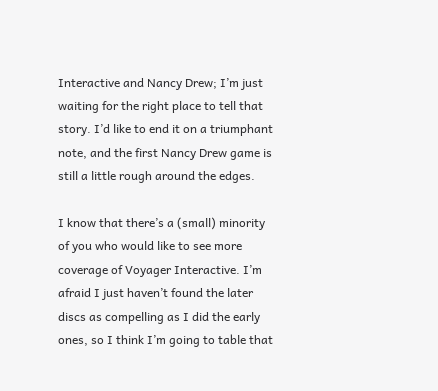Interactive and Nancy Drew; I’m just waiting for the right place to tell that story. I’d like to end it on a triumphant note, and the first Nancy Drew game is still a little rough around the edges.

I know that there’s a (small) minority of you who would like to see more coverage of Voyager Interactive. I’m afraid I just haven’t found the later discs as compelling as I did the early ones, so I think I’m going to table that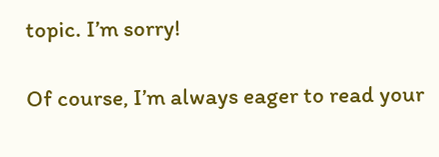topic. I’m sorry!

Of course, I’m always eager to read your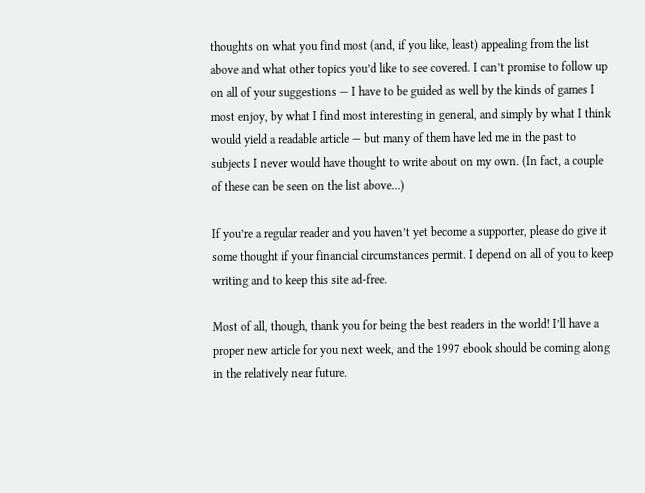thoughts on what you find most (and, if you like, least) appealing from the list above and what other topics you’d like to see covered. I can’t promise to follow up on all of your suggestions — I have to be guided as well by the kinds of games I most enjoy, by what I find most interesting in general, and simply by what I think would yield a readable article — but many of them have led me in the past to subjects I never would have thought to write about on my own. (In fact, a couple of these can be seen on the list above…)

If you’re a regular reader and you haven’t yet become a supporter, please do give it some thought if your financial circumstances permit. I depend on all of you to keep writing and to keep this site ad-free.

Most of all, though, thank you for being the best readers in the world! I’ll have a proper new article for you next week, and the 1997 ebook should be coming along in the relatively near future.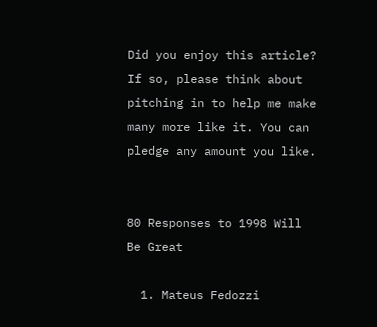Did you enjoy this article? If so, please think about pitching in to help me make many more like it. You can pledge any amount you like.


80 Responses to 1998 Will Be Great

  1. Mateus Fedozzi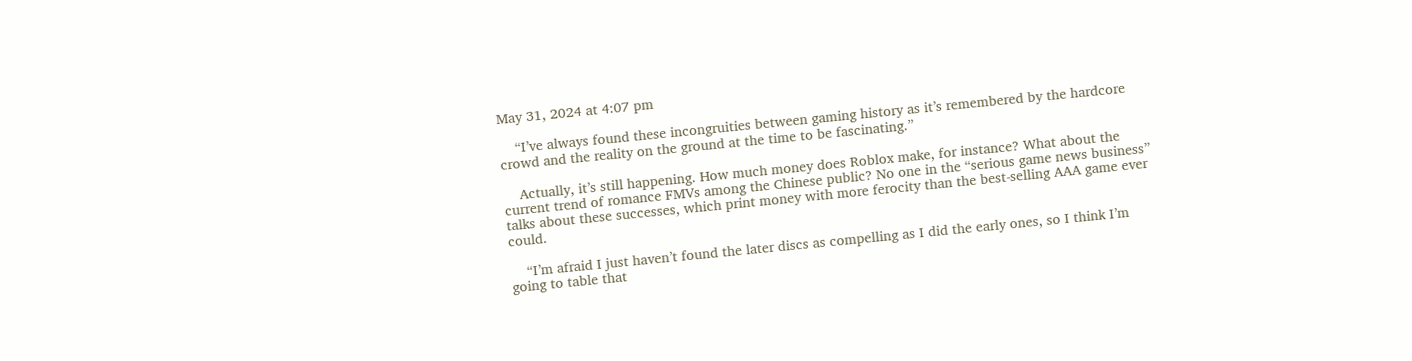May 31, 2024 at 4:07 pm

    “I’ve always found these incongruities between gaming history as it’s remembered by the hardcore crowd and the reality on the ground at the time to be fascinating.”

    Actually, it’s still happening. How much money does Roblox make, for instance? What about the current trend of romance FMVs among the Chinese public? No one in the “serious game news business” talks about these successes, which print money with more ferocity than the best-selling AAA game ever could.

    “I’m afraid I just haven’t found the later discs as compelling as I did the early ones, so I think I’m going to table that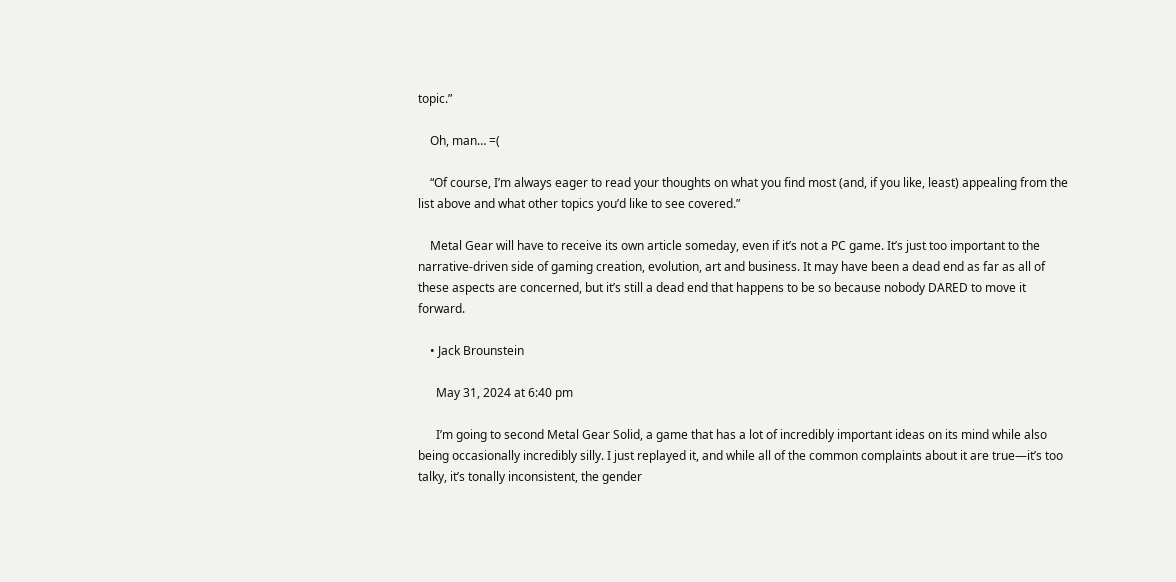topic.”

    Oh, man… =(

    “Of course, I’m always eager to read your thoughts on what you find most (and, if you like, least) appealing from the list above and what other topics you’d like to see covered.”

    Metal Gear will have to receive its own article someday, even if it’s not a PC game. It’s just too important to the narrative-driven side of gaming creation, evolution, art and business. It may have been a dead end as far as all of these aspects are concerned, but it’s still a dead end that happens to be so because nobody DARED to move it forward.

    • Jack Brounstein

      May 31, 2024 at 6:40 pm

      I’m going to second Metal Gear Solid, a game that has a lot of incredibly important ideas on its mind while also being occasionally incredibly silly. I just replayed it, and while all of the common complaints about it are true—it’s too talky, it’s tonally inconsistent, the gender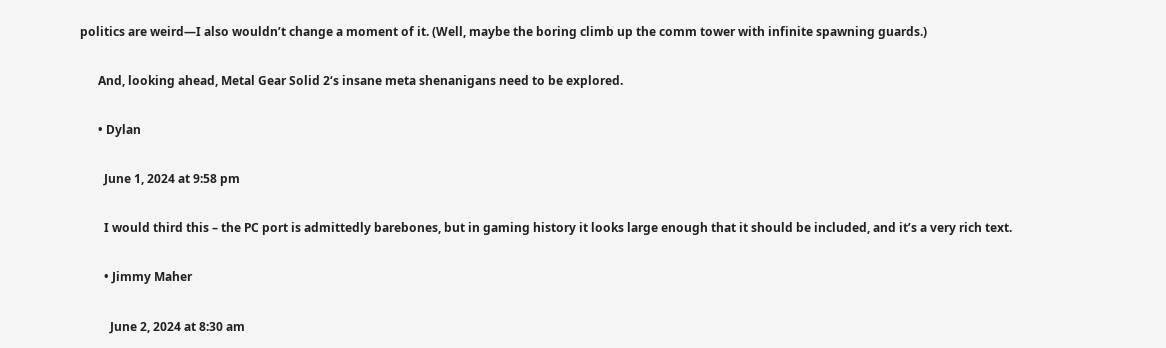politics are weird—I also wouldn’t change a moment of it. (Well, maybe the boring climb up the comm tower with infinite spawning guards.)

      And, looking ahead, Metal Gear Solid 2‘s insane meta shenanigans need to be explored.

      • Dylan

        June 1, 2024 at 9:58 pm

        I would third this – the PC port is admittedly barebones, but in gaming history it looks large enough that it should be included, and it’s a very rich text.

        • Jimmy Maher

          June 2, 2024 at 8:30 am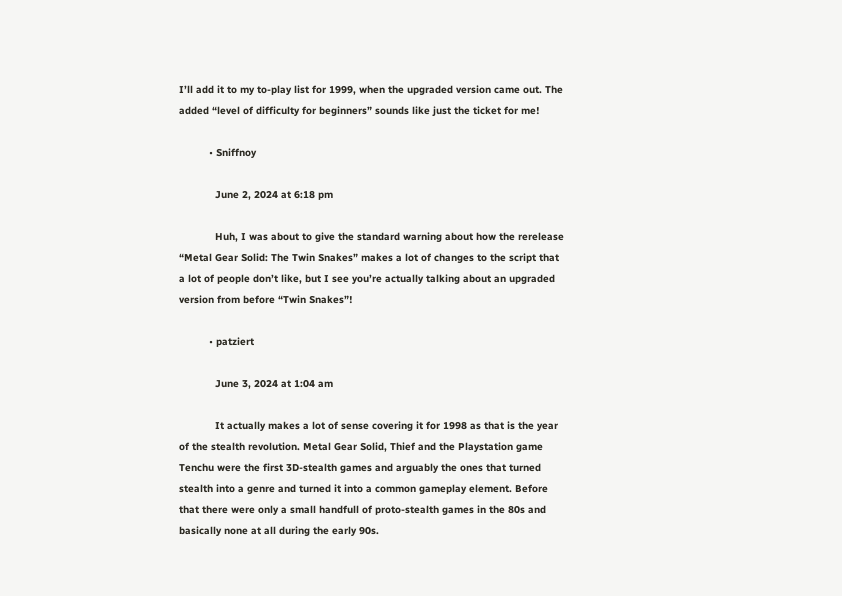I’ll add it to my to-play list for 1999, when the upgraded version came out. The added “level of difficulty for beginners” sounds like just the ticket for me!

          • Sniffnoy

            June 2, 2024 at 6:18 pm

            Huh, I was about to give the standard warning about how the rerelease “Metal Gear Solid: The Twin Snakes” makes a lot of changes to the script that a lot of people don’t like, but I see you’re actually talking about an upgraded version from before “Twin Snakes”!

          • patziert

            June 3, 2024 at 1:04 am

            It actually makes a lot of sense covering it for 1998 as that is the year of the stealth revolution. Metal Gear Solid, Thief and the Playstation game Tenchu were the first 3D-stealth games and arguably the ones that turned stealth into a genre and turned it into a common gameplay element. Before that there were only a small handfull of proto-stealth games in the 80s and basically none at all during the early 90s.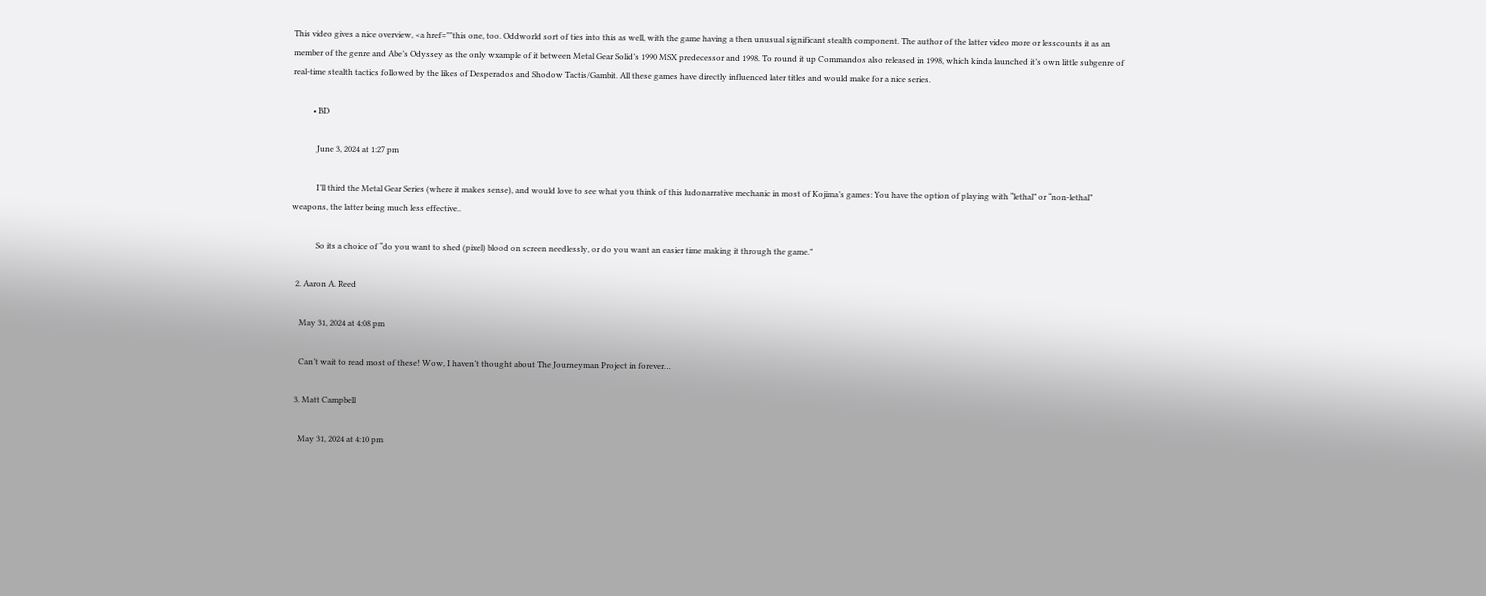This video gives a nice overview, <a href=""this one, too. Oddworld sort of ties into this as well, with the game having a then unusual significant stealth component. The author of the latter video more or lesscounts it as an member of the genre and Abe’s Odyssey as the only wxample of it between Metal Gear Solid’s 1990 MSX predecessor and 1998. To round it up Commandos also released in 1998, which kinda launched it’s own little subgenre of real-time stealth tactics followed by the likes of Desperados and Shodow Tactis/Gambit. All these games have directly influenced later titles and would make for a nice series.

          • BD

            June 3, 2024 at 1:27 pm

            I’ll third the Metal Gear Series (where it makes sense), and would love to see what you think of this ludonarrative mechanic in most of Kojima’s games: You have the option of playing with “lethal” or “non-lethal” weapons, the latter being much less effective..

            So its a choice of “do you want to shed (pixel) blood on screen needlessly, or do you want an easier time making it through the game.”

  2. Aaron A. Reed

    May 31, 2024 at 4:08 pm

    Can’t wait to read most of these! Wow, I haven’t thought about The Journeyman Project in forever…

  3. Matt Campbell

    May 31, 2024 at 4:10 pm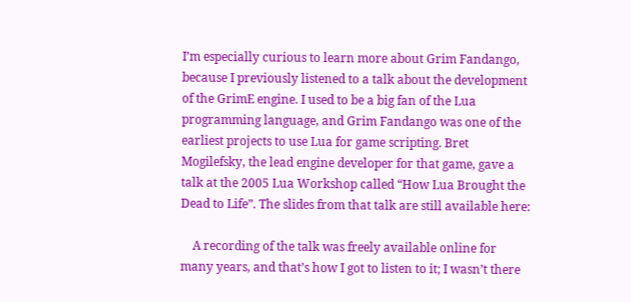I’m especially curious to learn more about Grim Fandango, because I previously listened to a talk about the development of the GrimE engine. I used to be a big fan of the Lua programming language, and Grim Fandango was one of the earliest projects to use Lua for game scripting. Bret Mogilefsky, the lead engine developer for that game, gave a talk at the 2005 Lua Workshop called “How Lua Brought the Dead to Life”. The slides from that talk are still available here:

    A recording of the talk was freely available online for many years, and that’s how I got to listen to it; I wasn’t there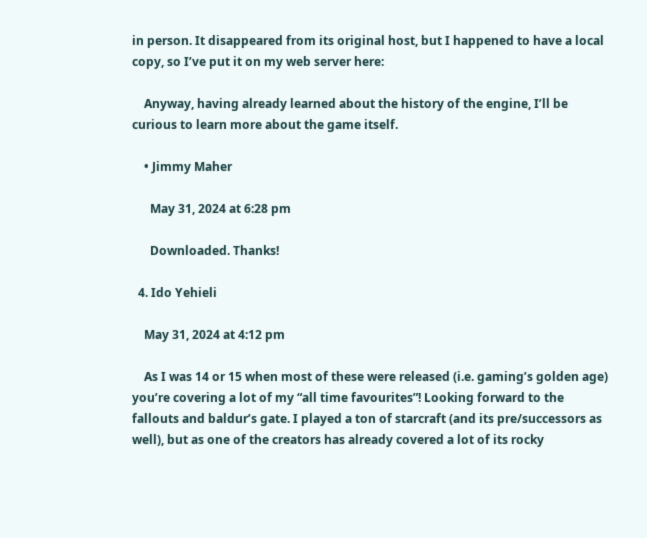in person. It disappeared from its original host, but I happened to have a local copy, so I’ve put it on my web server here:

    Anyway, having already learned about the history of the engine, I’ll be curious to learn more about the game itself.

    • Jimmy Maher

      May 31, 2024 at 6:28 pm

      Downloaded. Thanks!

  4. Ido Yehieli

    May 31, 2024 at 4:12 pm

    As I was 14 or 15 when most of these were released (i.e. gaming’s golden age) you’re covering a lot of my “all time favourites”! Looking forward to the fallouts and baldur’s gate. I played a ton of starcraft (and its pre/successors as well), but as one of the creators has already covered a lot of its rocky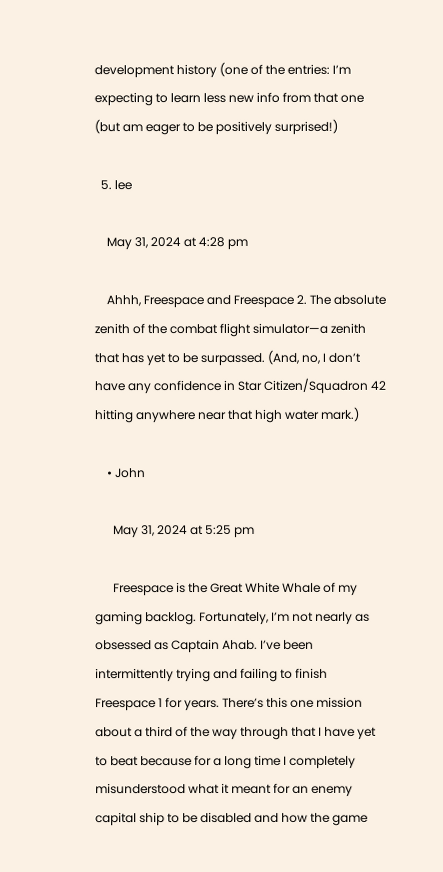development history (one of the entries: I’m expecting to learn less new info from that one (but am eager to be positively surprised!)

  5. lee

    May 31, 2024 at 4:28 pm

    Ahhh, Freespace and Freespace 2. The absolute zenith of the combat flight simulator—a zenith that has yet to be surpassed. (And, no, I don’t have any confidence in Star Citizen/Squadron 42 hitting anywhere near that high water mark.)

    • John

      May 31, 2024 at 5:25 pm

      Freespace is the Great White Whale of my gaming backlog. Fortunately, I’m not nearly as obsessed as Captain Ahab. I’ve been intermittently trying and failing to finish Freespace 1 for years. There’s this one mission about a third of the way through that I have yet to beat because for a long time I completely misunderstood what it meant for an enemy capital ship to be disabled and how the game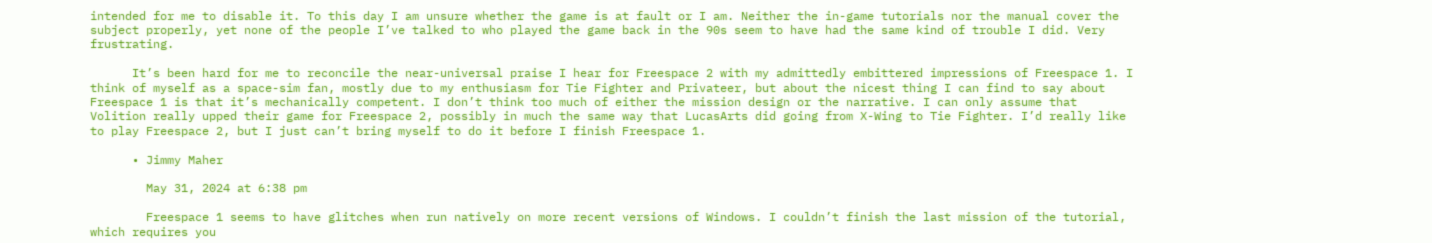intended for me to disable it. To this day I am unsure whether the game is at fault or I am. Neither the in-game tutorials nor the manual cover the subject properly, yet none of the people I’ve talked to who played the game back in the 90s seem to have had the same kind of trouble I did. Very frustrating.

      It’s been hard for me to reconcile the near-universal praise I hear for Freespace 2 with my admittedly embittered impressions of Freespace 1. I think of myself as a space-sim fan, mostly due to my enthusiasm for Tie Fighter and Privateer, but about the nicest thing I can find to say about Freespace 1 is that it’s mechanically competent. I don’t think too much of either the mission design or the narrative. I can only assume that Volition really upped their game for Freespace 2, possibly in much the same way that LucasArts did going from X-Wing to Tie Fighter. I’d really like to play Freespace 2, but I just can’t bring myself to do it before I finish Freespace 1.

      • Jimmy Maher

        May 31, 2024 at 6:38 pm

        Freespace 1 seems to have glitches when run natively on more recent versions of Windows. I couldn’t finish the last mission of the tutorial, which requires you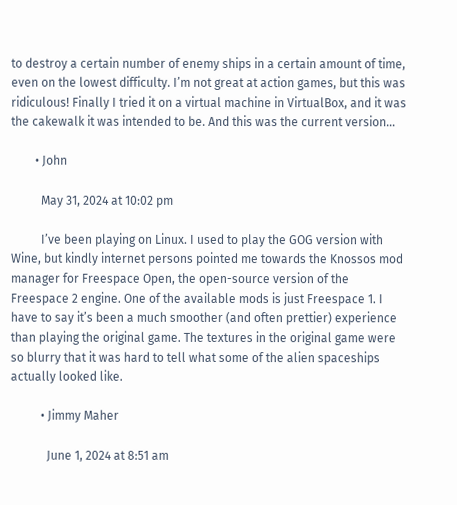to destroy a certain number of enemy ships in a certain amount of time, even on the lowest difficulty. I’m not great at action games, but this was ridiculous! Finally I tried it on a virtual machine in VirtualBox, and it was the cakewalk it was intended to be. And this was the current version…

        • John

          May 31, 2024 at 10:02 pm

          I’ve been playing on Linux. I used to play the GOG version with Wine, but kindly internet persons pointed me towards the Knossos mod manager for Freespace Open, the open-source version of the Freespace 2 engine. One of the available mods is just Freespace 1. I have to say it’s been a much smoother (and often prettier) experience than playing the original game. The textures in the original game were so blurry that it was hard to tell what some of the alien spaceships actually looked like.

          • Jimmy Maher

            June 1, 2024 at 8:51 am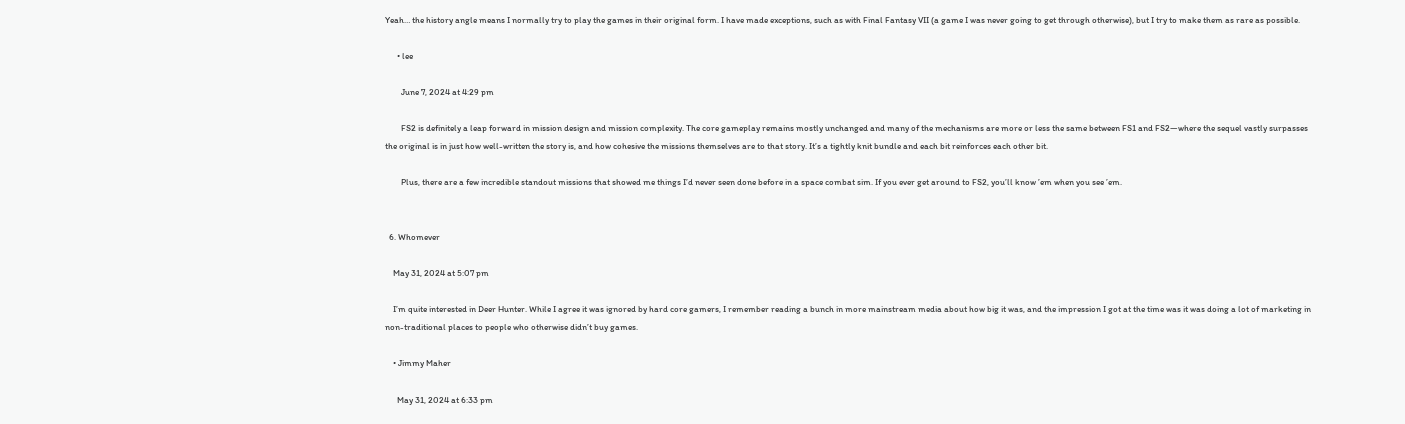Yeah… the history angle means I normally try to play the games in their original form. I have made exceptions, such as with Final Fantasy VII (a game I was never going to get through otherwise), but I try to make them as rare as possible.

      • lee

        June 7, 2024 at 4:29 pm

        FS2 is definitely a leap forward in mission design and mission complexity. The core gameplay remains mostly unchanged and many of the mechanisms are more or less the same between FS1 and FS2—where the sequel vastly surpasses the original is in just how well-written the story is, and how cohesive the missions themselves are to that story. It’s a tightly knit bundle and each bit reinforces each other bit.

        Plus, there are a few incredible standout missions that showed me things I’d never seen done before in a space combat sim. If you ever get around to FS2, you’ll know ’em when you see ’em.


  6. Whomever

    May 31, 2024 at 5:07 pm

    I’m quite interested in Deer Hunter. While I agree it was ignored by hard core gamers, I remember reading a bunch in more mainstream media about how big it was, and the impression I got at the time was it was doing a lot of marketing in non-traditional places to people who otherwise didn’t buy games.

    • Jimmy Maher

      May 31, 2024 at 6:33 pm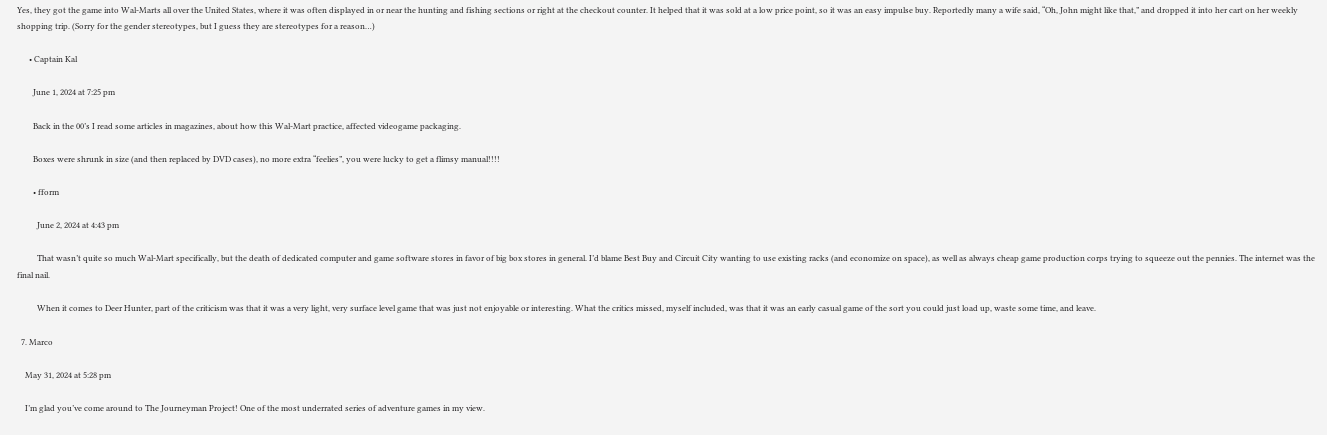Yes, they got the game into Wal-Marts all over the United States, where it was often displayed in or near the hunting and fishing sections or right at the checkout counter. It helped that it was sold at a low price point, so it was an easy impulse buy. Reportedly many a wife said, “Oh, John might like that,” and dropped it into her cart on her weekly shopping trip. (Sorry for the gender stereotypes, but I guess they are stereotypes for a reason…)

      • Captain Kal

        June 1, 2024 at 7:25 pm

        Back in the 00’s I read some articles in magazines, about how this Wal-Mart practice, affected videogame packaging.

        Boxes were shrunk in size (and then replaced by DVD cases), no more extra “feelies”, you were lucky to get a flimsy manual!!!!

        • fform

          June 2, 2024 at 4:43 pm

          That wasn’t quite so much Wal-Mart specifically, but the death of dedicated computer and game software stores in favor of big box stores in general. I’d blame Best Buy and Circuit City wanting to use existing racks (and economize on space), as well as always cheap game production corps trying to squeeze out the pennies. The internet was the final nail.

          When it comes to Deer Hunter, part of the criticism was that it was a very light, very surface level game that was just not enjoyable or interesting. What the critics missed, myself included, was that it was an early casual game of the sort you could just load up, waste some time, and leave.

  7. Marco

    May 31, 2024 at 5:28 pm

    I’m glad you’ve come around to The Journeyman Project! One of the most underrated series of adventure games in my view.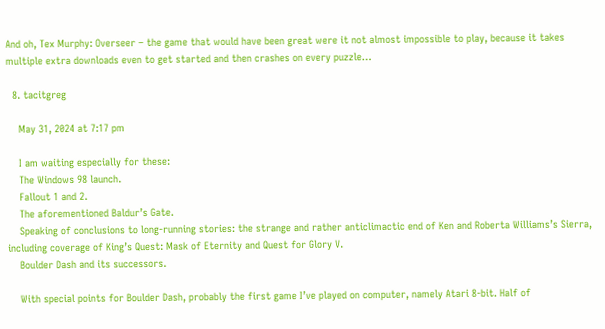And oh, Tex Murphy: Overseer – the game that would have been great were it not almost impossible to play, because it takes multiple extra downloads even to get started and then crashes on every puzzle…

  8. tacitgreg

    May 31, 2024 at 7:17 pm

    I am waiting especially for these:
    The Windows 98 launch.
    Fallout 1 and 2.
    The aforementioned Baldur’s Gate.
    Speaking of conclusions to long-running stories: the strange and rather anticlimactic end of Ken and Roberta Williams’s Sierra, including coverage of King’s Quest: Mask of Eternity and Quest for Glory V.
    Boulder Dash and its successors.

    With special points for Boulder Dash, probably the first game I’ve played on computer, namely Atari 8-bit. Half of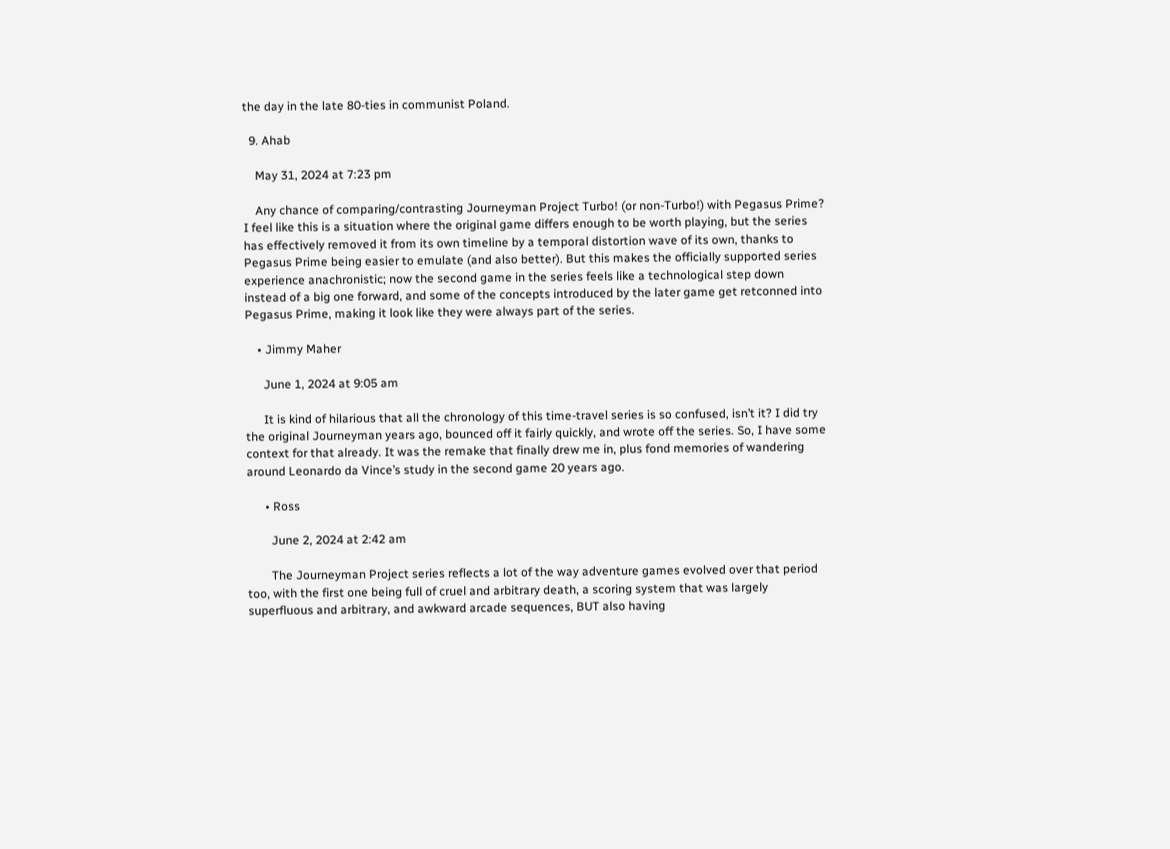the day in the late 80-ties in communist Poland.

  9. Ahab

    May 31, 2024 at 7:23 pm

    Any chance of comparing/contrasting Journeyman Project Turbo! (or non-Turbo!) with Pegasus Prime? I feel like this is a situation where the original game differs enough to be worth playing, but the series has effectively removed it from its own timeline by a temporal distortion wave of its own, thanks to Pegasus Prime being easier to emulate (and also better). But this makes the officially supported series experience anachronistic; now the second game in the series feels like a technological step down instead of a big one forward, and some of the concepts introduced by the later game get retconned into Pegasus Prime, making it look like they were always part of the series.

    • Jimmy Maher

      June 1, 2024 at 9:05 am

      It is kind of hilarious that all the chronology of this time-travel series is so confused, isn’t it? I did try the original Journeyman years ago, bounced off it fairly quickly, and wrote off the series. So, I have some context for that already. It was the remake that finally drew me in, plus fond memories of wandering around Leonardo da Vince’s study in the second game 20 years ago.

      • Ross

        June 2, 2024 at 2:42 am

        The Journeyman Project series reflects a lot of the way adventure games evolved over that period too, with the first one being full of cruel and arbitrary death, a scoring system that was largely superfluous and arbitrary, and awkward arcade sequences, BUT also having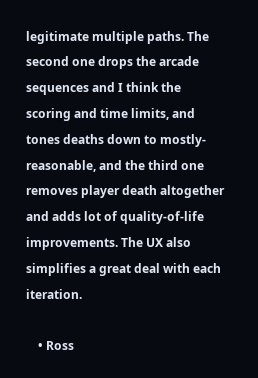legitimate multiple paths. The second one drops the arcade sequences and I think the scoring and time limits, and tones deaths down to mostly-reasonable, and the third one removes player death altogether and adds lot of quality-of-life improvements. The UX also simplifies a great deal with each iteration.

    • Ross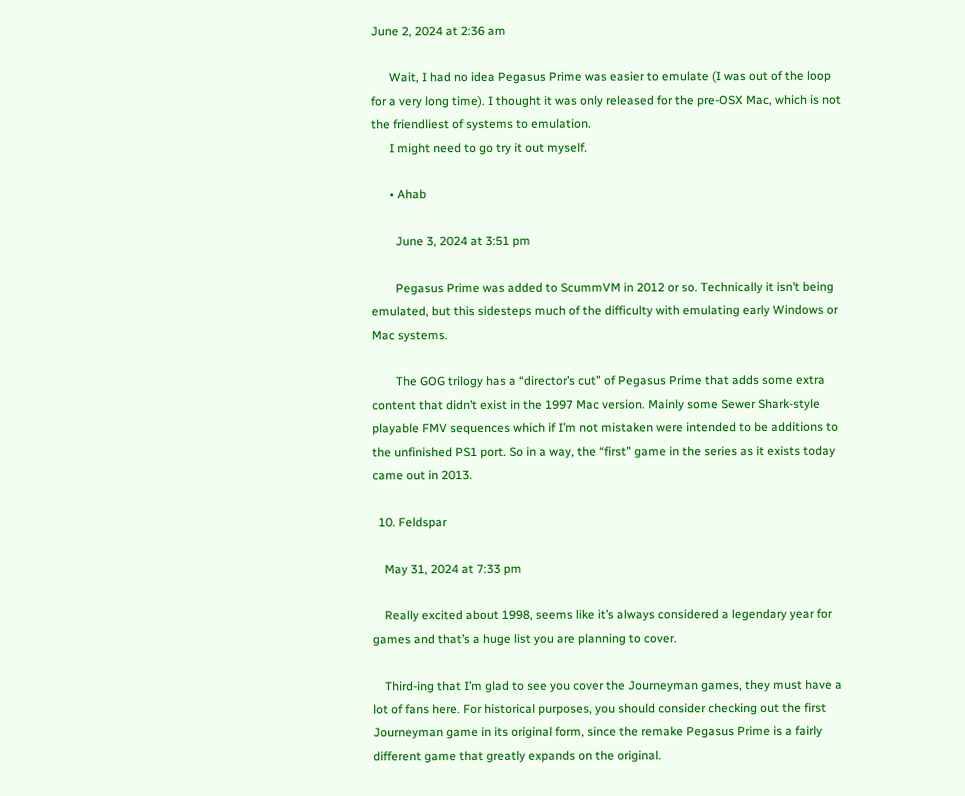June 2, 2024 at 2:36 am

      Wait, I had no idea Pegasus Prime was easier to emulate (I was out of the loop for a very long time). I thought it was only released for the pre-OSX Mac, which is not the friendliest of systems to emulation.
      I might need to go try it out myself.

      • Ahab

        June 3, 2024 at 3:51 pm

        Pegasus Prime was added to ScummVM in 2012 or so. Technically it isn’t being emulated, but this sidesteps much of the difficulty with emulating early Windows or Mac systems.

        The GOG trilogy has a “director’s cut” of Pegasus Prime that adds some extra content that didn’t exist in the 1997 Mac version. Mainly some Sewer Shark-style playable FMV sequences which if I’m not mistaken were intended to be additions to the unfinished PS1 port. So in a way, the “first” game in the series as it exists today came out in 2013.

  10. Feldspar

    May 31, 2024 at 7:33 pm

    Really excited about 1998, seems like it’s always considered a legendary year for games and that’s a huge list you are planning to cover.

    Third-ing that I’m glad to see you cover the Journeyman games, they must have a lot of fans here. For historical purposes, you should consider checking out the first Journeyman game in its original form, since the remake Pegasus Prime is a fairly different game that greatly expands on the original.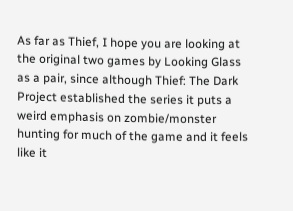As far as Thief, I hope you are looking at the original two games by Looking Glass as a pair, since although Thief: The Dark Project established the series it puts a weird emphasis on zombie/monster hunting for much of the game and it feels like it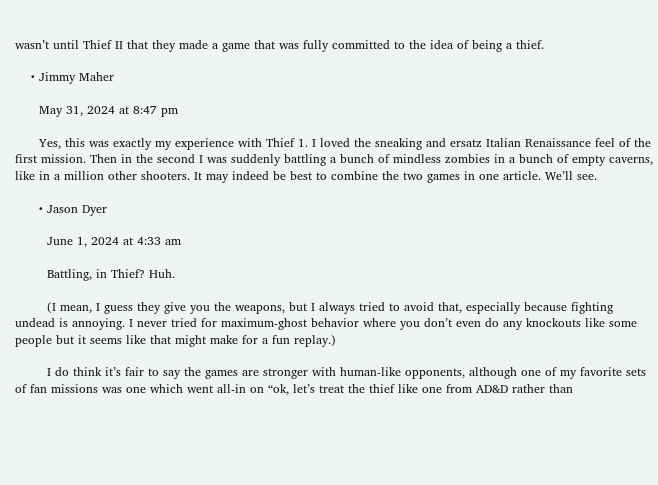wasn’t until Thief II that they made a game that was fully committed to the idea of being a thief.

    • Jimmy Maher

      May 31, 2024 at 8:47 pm

      Yes, this was exactly my experience with Thief 1. I loved the sneaking and ersatz Italian Renaissance feel of the first mission. Then in the second I was suddenly battling a bunch of mindless zombies in a bunch of empty caverns, like in a million other shooters. It may indeed be best to combine the two games in one article. We’ll see.

      • Jason Dyer

        June 1, 2024 at 4:33 am

        Battling, in Thief? Huh.

        (I mean, I guess they give you the weapons, but I always tried to avoid that, especially because fighting undead is annoying. I never tried for maximum-ghost behavior where you don’t even do any knockouts like some people but it seems like that might make for a fun replay.)

        I do think it’s fair to say the games are stronger with human-like opponents, although one of my favorite sets of fan missions was one which went all-in on “ok, let’s treat the thief like one from AD&D rather than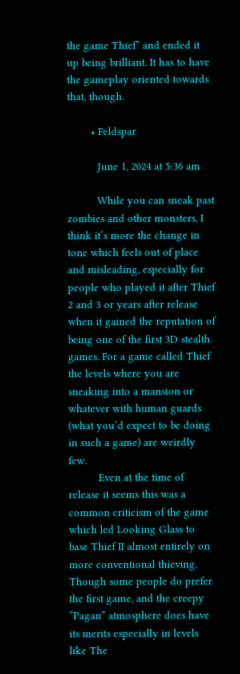the game Thief” and ended it up being brilliant. It has to have the gameplay oriented towards that, though.

        • Feldspar

          June 1, 2024 at 5:36 am

          While you can sneak past zombies and other monsters, I think it’s more the change in tone which feels out of place and misleading, especially for people who played it after Thief 2 and 3 or years after release when it gained the reputation of being one of the first 3D stealth games. For a game called Thief the levels where you are sneaking into a mansion or whatever with human guards (what you’d expect to be doing in such a game) are weirdly few.
          Even at the time of release it seems this was a common criticism of the game which led Looking Glass to base Thief II almost entirely on more conventional thieving. Though some people do prefer the first game, and the creepy “Pagan” atmosphere does have its merits especially in levels like The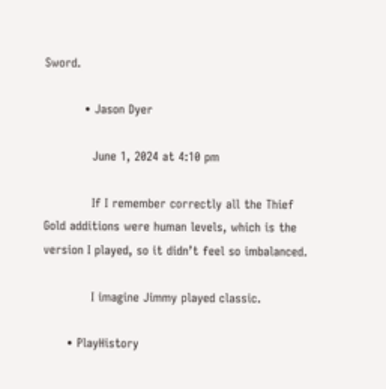Sword.

          • Jason Dyer

            June 1, 2024 at 4:10 pm

            If I remember correctly all the Thief Gold additions were human levels, which is the version I played, so it didn’t feel so imbalanced.

            I imagine Jimmy played classic.

      • PlayHistory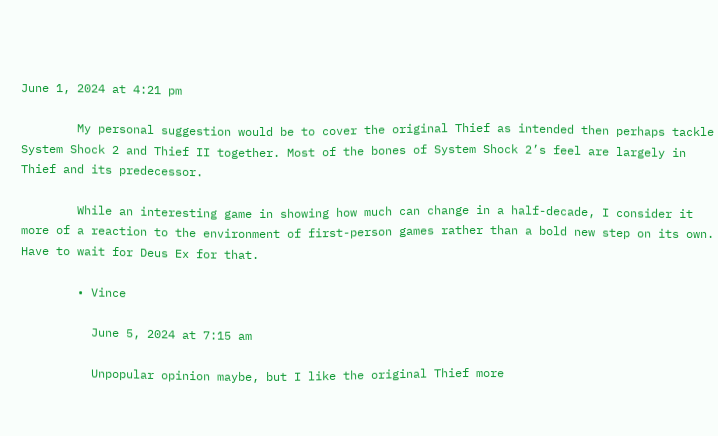June 1, 2024 at 4:21 pm

        My personal suggestion would be to cover the original Thief as intended then perhaps tackle System Shock 2 and Thief II together. Most of the bones of System Shock 2’s feel are largely in Thief and its predecessor.

        While an interesting game in showing how much can change in a half-decade, I consider it more of a reaction to the environment of first-person games rather than a bold new step on its own. Have to wait for Deus Ex for that.

        • Vince

          June 5, 2024 at 7:15 am

          Unpopular opinion maybe, but I like the original Thief more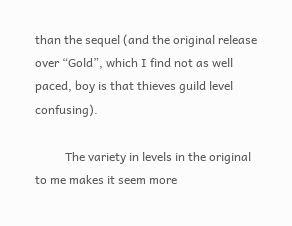than the sequel (and the original release over “Gold”, which I find not as well paced, boy is that thieves guild level confusing).

          The variety in levels in the original to me makes it seem more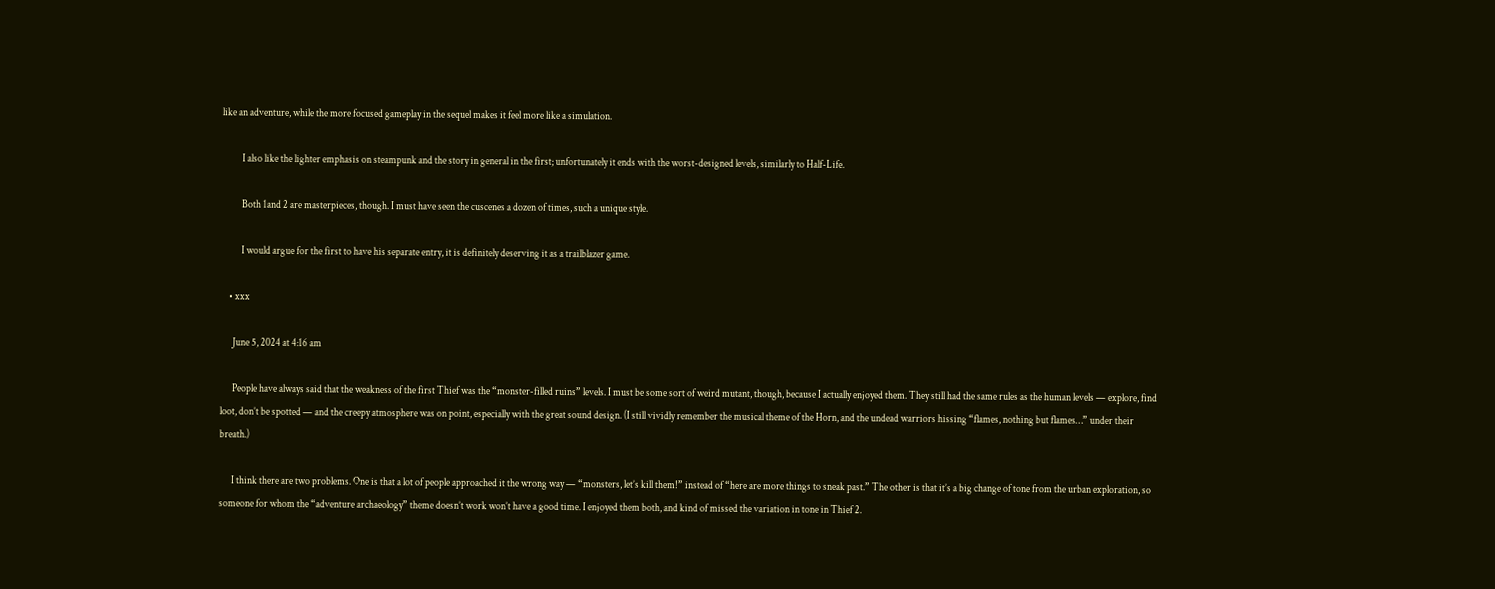like an adventure, while the more focused gameplay in the sequel makes it feel more like a simulation.

          I also like the lighter emphasis on steampunk and the story in general in the first; unfortunately it ends with the worst-designed levels, similarly to Half-Life.

          Both 1and 2 are masterpieces, though. I must have seen the cuscenes a dozen of times, such a unique style.

          I would argue for the first to have his separate entry, it is definitely deserving it as a trailblazer game.

    • xxx

      June 5, 2024 at 4:16 am

      People have always said that the weakness of the first Thief was the “monster-filled ruins” levels. I must be some sort of weird mutant, though, because I actually enjoyed them. They still had the same rules as the human levels — explore, find loot, don’t be spotted — and the creepy atmosphere was on point, especially with the great sound design. (I still vividly remember the musical theme of the Horn, and the undead warriors hissing “flames, nothing but flames…” under their breath.)

      I think there are two problems. One is that a lot of people approached it the wrong way — “monsters, let’s kill them!” instead of “here are more things to sneak past.” The other is that it’s a big change of tone from the urban exploration, so someone for whom the “adventure archaeology” theme doesn’t work won’t have a good time. I enjoyed them both, and kind of missed the variation in tone in Thief 2.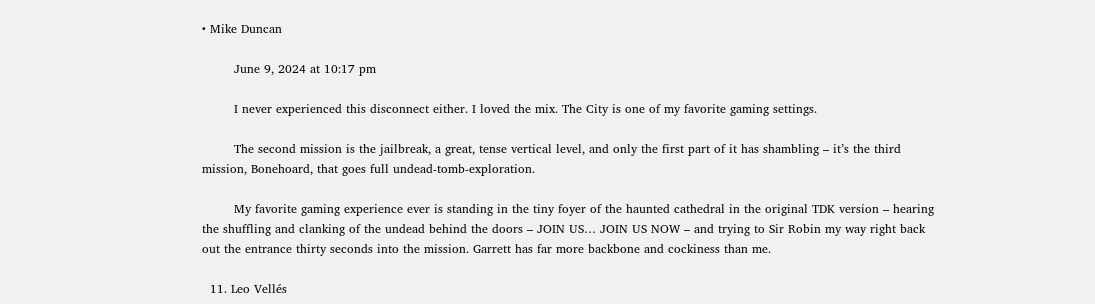• Mike Duncan

        June 9, 2024 at 10:17 pm

        I never experienced this disconnect either. I loved the mix. The City is one of my favorite gaming settings.

        The second mission is the jailbreak, a great, tense vertical level, and only the first part of it has shambling – it’s the third mission, Bonehoard, that goes full undead-tomb-exploration.

        My favorite gaming experience ever is standing in the tiny foyer of the haunted cathedral in the original TDK version – hearing the shuffling and clanking of the undead behind the doors – JOIN US… JOIN US NOW – and trying to Sir Robin my way right back out the entrance thirty seconds into the mission. Garrett has far more backbone and cockiness than me.

  11. Leo Vellés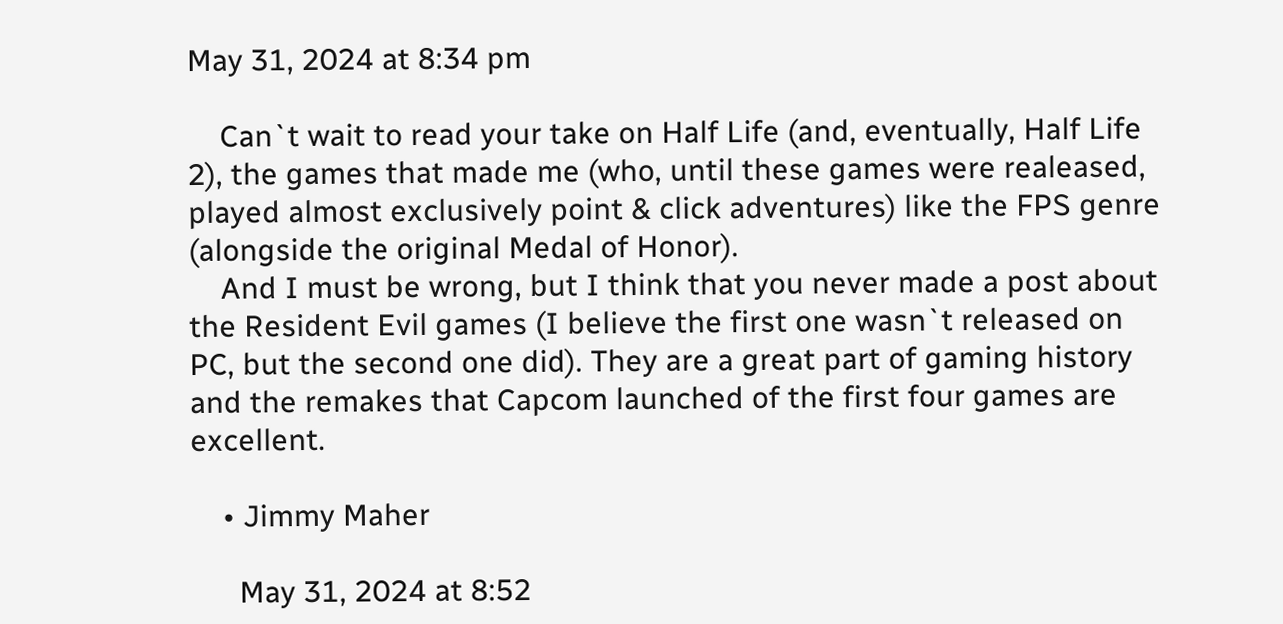May 31, 2024 at 8:34 pm

    Can`t wait to read your take on Half Life (and, eventually, Half Life 2), the games that made me (who, until these games were realeased, played almost exclusively point & click adventures) like the FPS genre (alongside the original Medal of Honor).
    And I must be wrong, but I think that you never made a post about the Resident Evil games (I believe the first one wasn`t released on PC, but the second one did). They are a great part of gaming history and the remakes that Capcom launched of the first four games are excellent.

    • Jimmy Maher

      May 31, 2024 at 8:52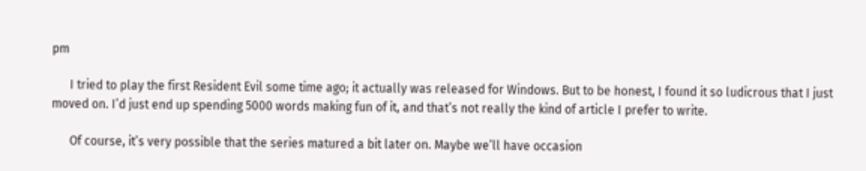pm

      I tried to play the first Resident Evil some time ago; it actually was released for Windows. But to be honest, I found it so ludicrous that I just moved on. I’d just end up spending 5000 words making fun of it, and that’s not really the kind of article I prefer to write.

      Of course, it’s very possible that the series matured a bit later on. Maybe we’ll have occasion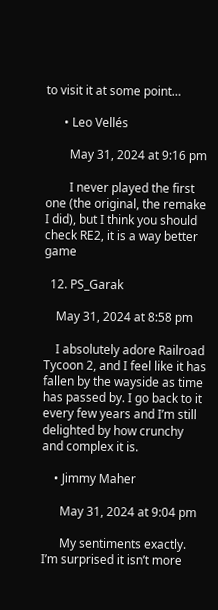to visit it at some point…

      • Leo Vellés

        May 31, 2024 at 9:16 pm

        I never played the first one (the original, the remake I did), but I think you should check RE2, it is a way better game

  12. PS_Garak

    May 31, 2024 at 8:58 pm

    I absolutely adore Railroad Tycoon 2, and I feel like it has fallen by the wayside as time has passed by. I go back to it every few years and I’m still delighted by how crunchy and complex it is.

    • Jimmy Maher

      May 31, 2024 at 9:04 pm

      My sentiments exactly. I’m surprised it isn’t more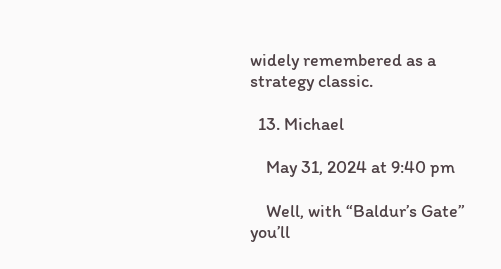widely remembered as a strategy classic.

  13. Michael

    May 31, 2024 at 9:40 pm

    Well, with “Baldur’s Gate” you’ll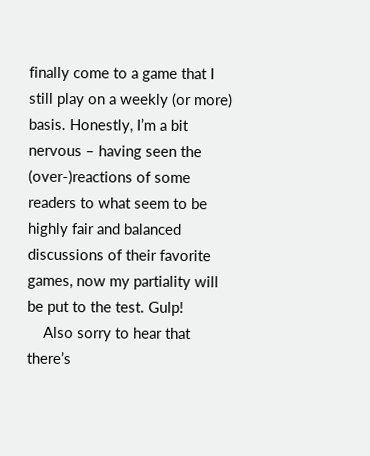finally come to a game that I still play on a weekly (or more) basis. Honestly, I’m a bit nervous – having seen the (over-)reactions of some readers to what seem to be highly fair and balanced discussions of their favorite games, now my partiality will be put to the test. Gulp!
    Also sorry to hear that there’s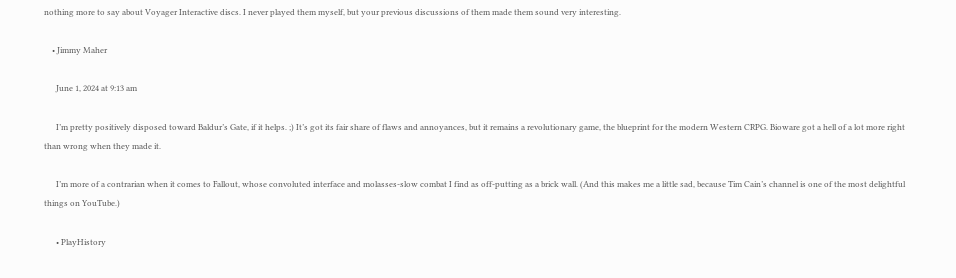nothing more to say about Voyager Interactive discs. I never played them myself, but your previous discussions of them made them sound very interesting.

    • Jimmy Maher

      June 1, 2024 at 9:13 am

      I’m pretty positively disposed toward Baldur’s Gate, if it helps. ;) It’s got its fair share of flaws and annoyances, but it remains a revolutionary game, the blueprint for the modern Western CRPG. Bioware got a hell of a lot more right than wrong when they made it.

      I’m more of a contrarian when it comes to Fallout, whose convoluted interface and molasses-slow combat I find as off-putting as a brick wall. (And this makes me a little sad, because Tim Cain’s channel is one of the most delightful things on YouTube.)

      • PlayHistory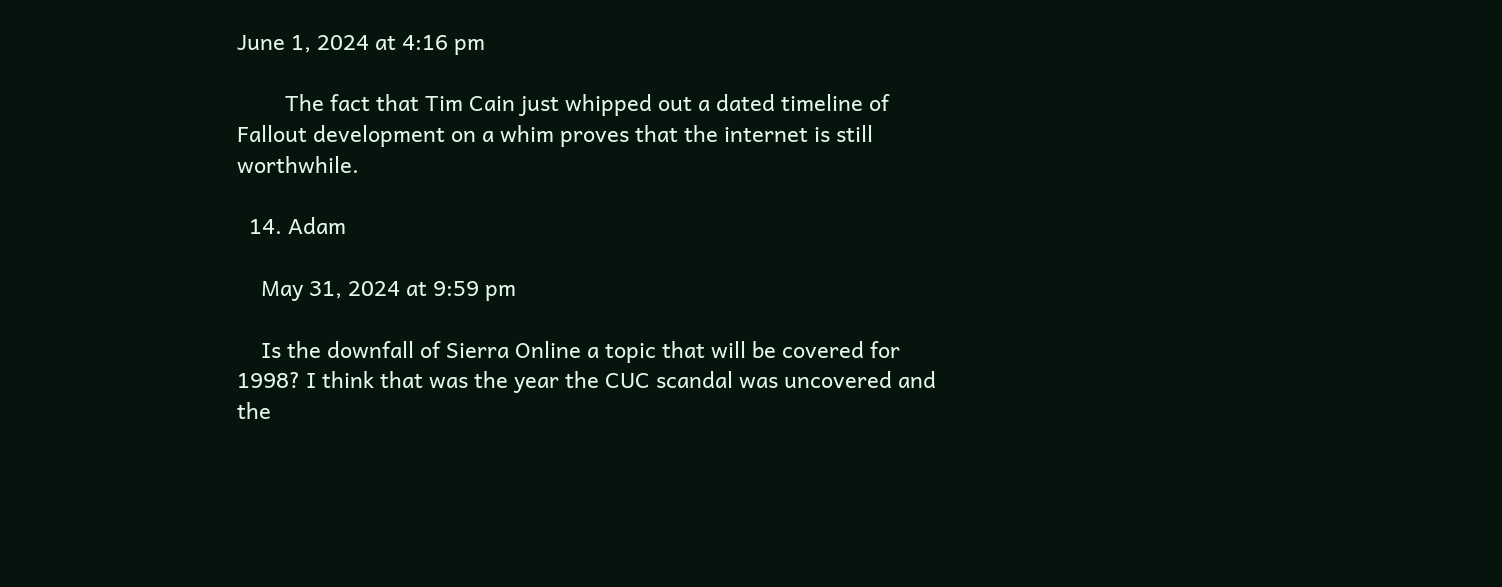June 1, 2024 at 4:16 pm

        The fact that Tim Cain just whipped out a dated timeline of Fallout development on a whim proves that the internet is still worthwhile.

  14. Adam

    May 31, 2024 at 9:59 pm

    Is the downfall of Sierra Online a topic that will be covered for 1998? I think that was the year the CUC scandal was uncovered and the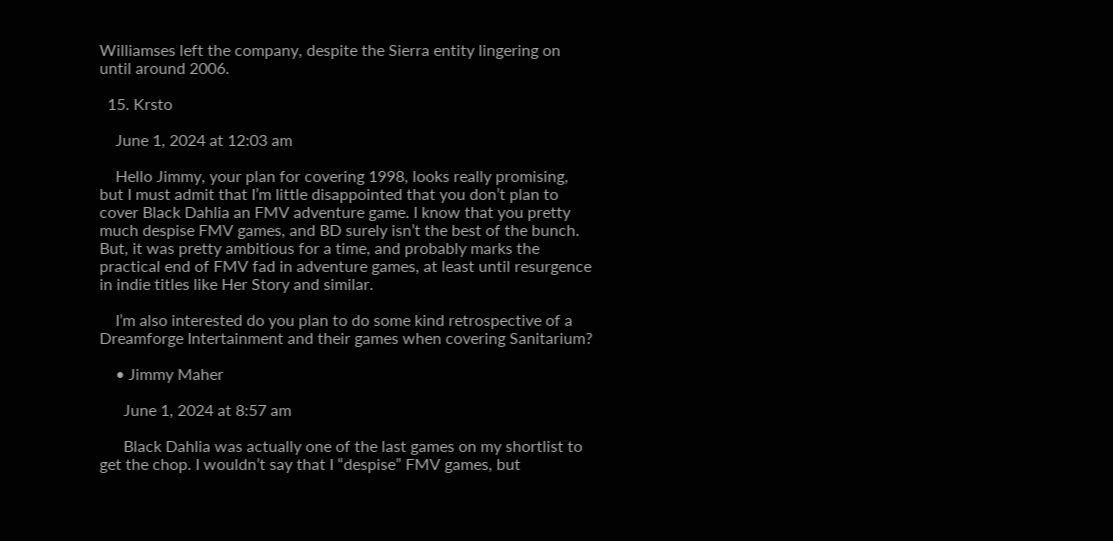Williamses left the company, despite the Sierra entity lingering on until around 2006.

  15. Krsto

    June 1, 2024 at 12:03 am

    Hello Jimmy, your plan for covering 1998, looks really promising, but I must admit that I’m little disappointed that you don’t plan to cover Black Dahlia an FMV adventure game. I know that you pretty much despise FMV games, and BD surely isn’t the best of the bunch. But, it was pretty ambitious for a time, and probably marks the practical end of FMV fad in adventure games, at least until resurgence in indie titles like Her Story and similar.

    I’m also interested do you plan to do some kind retrospective of a Dreamforge Intertainment and their games when covering Sanitarium?

    • Jimmy Maher

      June 1, 2024 at 8:57 am

      Black Dahlia was actually one of the last games on my shortlist to get the chop. I wouldn’t say that I “despise” FMV games, but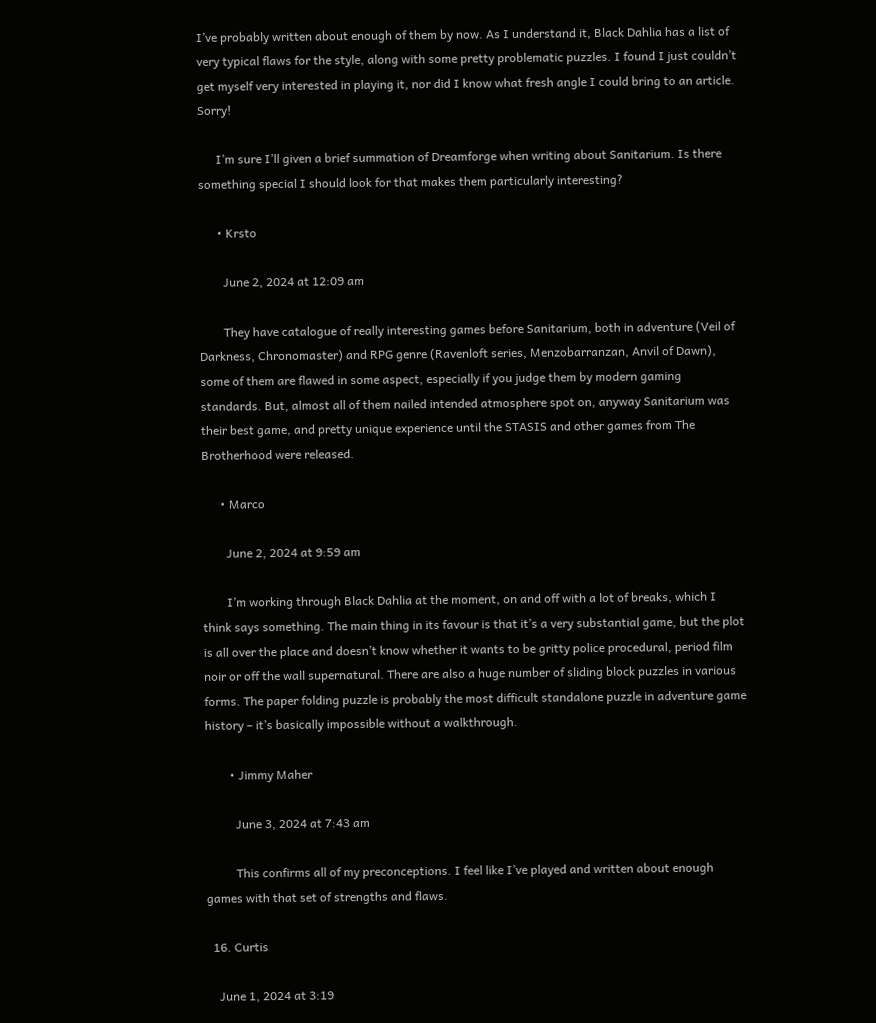I’ve probably written about enough of them by now. As I understand it, Black Dahlia has a list of very typical flaws for the style, along with some pretty problematic puzzles. I found I just couldn’t get myself very interested in playing it, nor did I know what fresh angle I could bring to an article. Sorry!

      I’m sure I’ll given a brief summation of Dreamforge when writing about Sanitarium. Is there something special I should look for that makes them particularly interesting?

      • Krsto

        June 2, 2024 at 12:09 am

        They have catalogue of really interesting games before Sanitarium, both in adventure (Veil of Darkness, Chronomaster) and RPG genre (Ravenloft series, Menzobarranzan, Anvil of Dawn), some of them are flawed in some aspect, especially if you judge them by modern gaming standards. But, almost all of them nailed intended atmosphere spot on, anyway Sanitarium was their best game, and pretty unique experience until the STASIS and other games from The Brotherhood were released.

      • Marco

        June 2, 2024 at 9:59 am

        I’m working through Black Dahlia at the moment, on and off with a lot of breaks, which I think says something. The main thing in its favour is that it’s a very substantial game, but the plot is all over the place and doesn’t know whether it wants to be gritty police procedural, period film noir or off the wall supernatural. There are also a huge number of sliding block puzzles in various forms. The paper folding puzzle is probably the most difficult standalone puzzle in adventure game history – it’s basically impossible without a walkthrough.

        • Jimmy Maher

          June 3, 2024 at 7:43 am

          This confirms all of my preconceptions. I feel like I’ve played and written about enough games with that set of strengths and flaws.

  16. Curtis

    June 1, 2024 at 3:19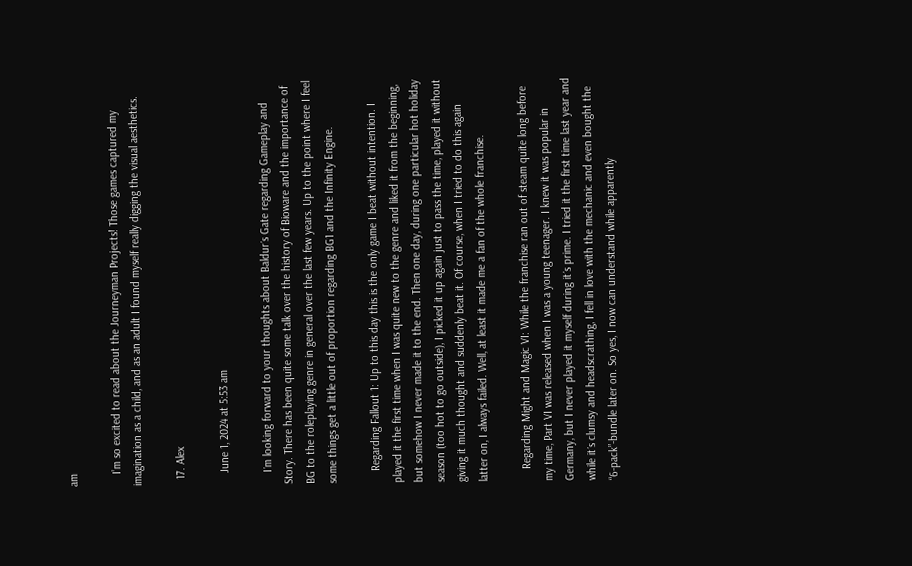am

    I’m so excited to read about the Journeyman Projects! Those games captured my imagination as a child, and as an adult I found myself really digging the visual aesthetics.

  17. Alex

    June 1, 2024 at 5:53 am

    I´m looking forward to your thoughts about Baldur´s Gate regarding Gameplay and Story. There has been quite some talk over the history of Bioware and the importance of BG to the roleplaying genre in general over the last few years. Up to the point where I feel some things get a little out of proportion regarding BG1 and the Infinity Engine.

    Regarding Fallout 1: Up to this day this is the only game I beat without intention. I played it the first time when I was quite new to the genre and liked it from the beginning, but somehow I never made it to the end. Then one day, during one particular hot holiday season (too hot to go outside), I picked it up again just to pass the time, played it without giving it much thought and suddenly beat it. Of course, when I tried to do this again latter on, I always failed. Well, at least it made me a fan of the whole franchise.

    Regarding Might and Magic VI: While the franchise ran out of steam quite long before my time, Part VI was released when I was a young teenager. I knew it was popular in Germany, but I never played it myself during it´s prime. I tried it the first time last year and while it´s clumsy and headscrathing, I fell in love with the mechanic and even bought the “6-pack”-bundle later on. So yes, I now can understand while apparently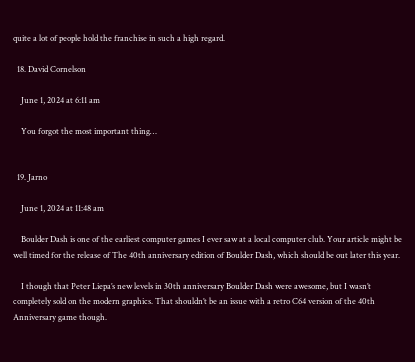quite a lot of people hold the franchise in such a high regard.

  18. David Cornelson

    June 1, 2024 at 6:11 am

    You forgot the most important thing…


  19. Jarno

    June 1, 2024 at 11:48 am

    Boulder Dash is one of the earliest computer games I ever saw at a local computer club. Your article might be well timed for the release of The 40th anniversary edition of Boulder Dash, which should be out later this year.

    I though that Peter Liepa’s new levels in 30th anniversary Boulder Dash were awesome, but I wasn’t completely sold on the modern graphics. That shouldn’t be an issue with a retro C64 version of the 40th Anniversary game though.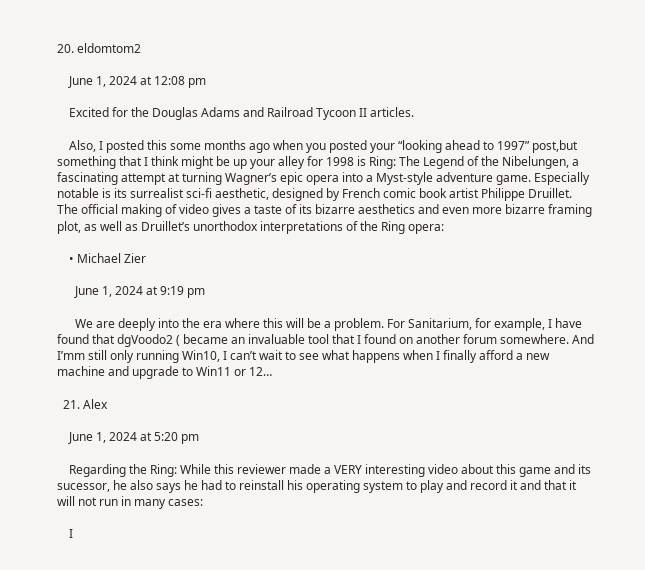20. eldomtom2

    June 1, 2024 at 12:08 pm

    Excited for the Douglas Adams and Railroad Tycoon II articles.

    Also, I posted this some months ago when you posted your “looking ahead to 1997” post,but something that I think might be up your alley for 1998 is Ring: The Legend of the Nibelungen, a fascinating attempt at turning Wagner’s epic opera into a Myst-style adventure game. Especially notable is its surrealist sci-fi aesthetic, designed by French comic book artist Philippe Druillet. The official making of video gives a taste of its bizarre aesthetics and even more bizarre framing plot, as well as Druillet’s unorthodox interpretations of the Ring opera:

    • Michael Zier

      June 1, 2024 at 9:19 pm

      We are deeply into the era where this will be a problem. For Sanitarium, for example, I have found that dgVoodo2 ( became an invaluable tool that I found on another forum somewhere. And I’mm still only running Win10, I can’t wait to see what happens when I finally afford a new machine and upgrade to Win11 or 12…

  21. Alex

    June 1, 2024 at 5:20 pm

    Regarding the Ring: While this reviewer made a VERY interesting video about this game and its sucessor, he also says he had to reinstall his operating system to play and record it and that it will not run in many cases:

    I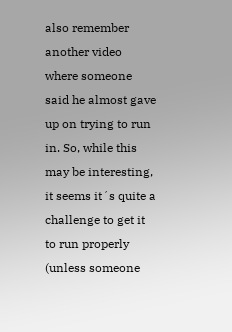also remember another video where someone said he almost gave up on trying to run in. So, while this may be interesting, it seems it´s quite a challenge to get it to run properly (unless someone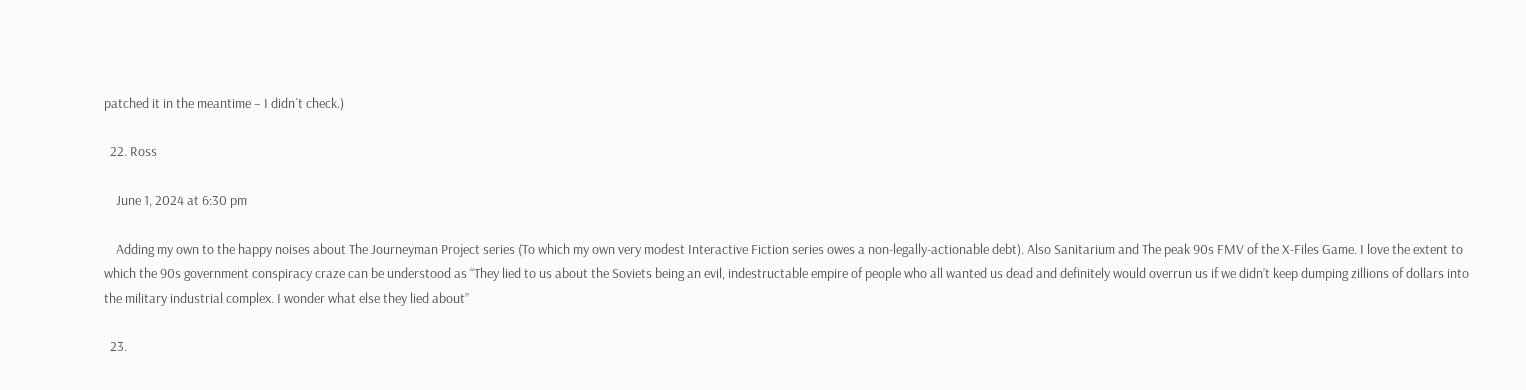patched it in the meantime – I didn´t check.)

  22. Ross

    June 1, 2024 at 6:30 pm

    Adding my own to the happy noises about The Journeyman Project series (To which my own very modest Interactive Fiction series owes a non-legally-actionable debt). Also Sanitarium and The peak 90s FMV of the X-Files Game. I love the extent to which the 90s government conspiracy craze can be understood as “They lied to us about the Soviets being an evil, indestructable empire of people who all wanted us dead and definitely would overrun us if we didn’t keep dumping zillions of dollars into the military industrial complex. I wonder what else they lied about”

  23.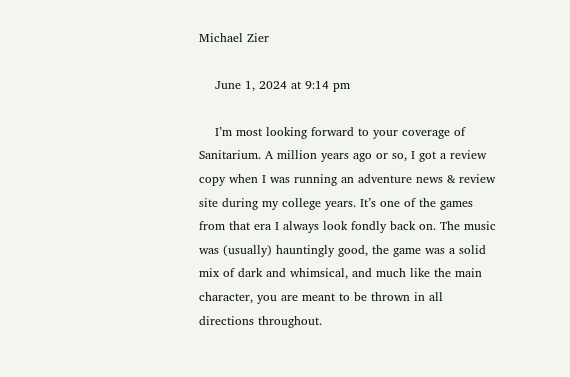Michael Zier

    June 1, 2024 at 9:14 pm

    I’m most looking forward to your coverage of Sanitarium. A million years ago or so, I got a review copy when I was running an adventure news & review site during my college years. It’s one of the games from that era I always look fondly back on. The music was (usually) hauntingly good, the game was a solid mix of dark and whimsical, and much like the main character, you are meant to be thrown in all directions throughout.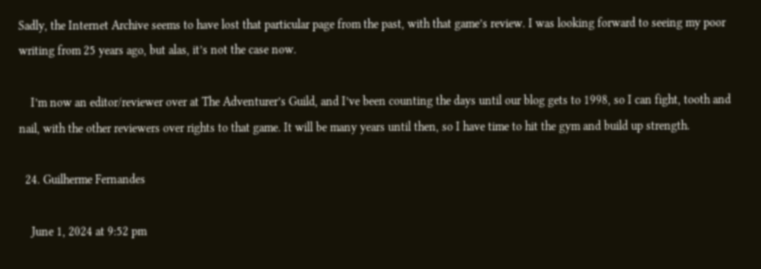Sadly, the Internet Archive seems to have lost that particular page from the past, with that game’s review. I was looking forward to seeing my poor writing from 25 years ago, but alas, it’s not the case now.

    I’m now an editor/reviewer over at The Adventurer’s Guild, and I’ve been counting the days until our blog gets to 1998, so I can fight, tooth and nail, with the other reviewers over rights to that game. It will be many years until then, so I have time to hit the gym and build up strength.

  24. Guilherme Fernandes

    June 1, 2024 at 9:52 pm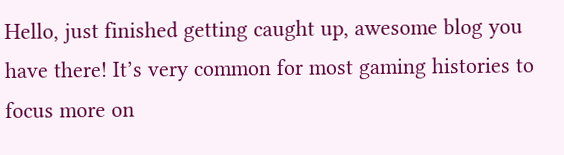Hello, just finished getting caught up, awesome blog you have there! It’s very common for most gaming histories to focus more on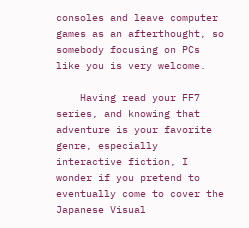consoles and leave computer games as an afterthought, so somebody focusing on PCs like you is very welcome.

    Having read your FF7 series, and knowing that adventure is your favorite genre, especially interactive fiction, I wonder if you pretend to eventually come to cover the Japanese Visual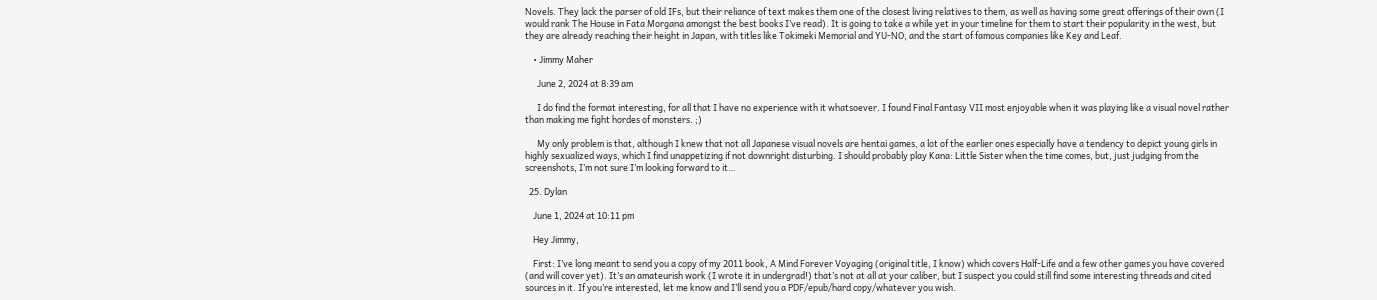Novels. They lack the parser of old IFs, but their reliance of text makes them one of the closest living relatives to them, as well as having some great offerings of their own (I would rank The House in Fata Morgana amongst the best books I’ve read). It is going to take a while yet in your timeline for them to start their popularity in the west, but they are already reaching their height in Japan, with titles like Tokimeki Memorial and YU-NO, and the start of famous companies like Key and Leaf.

    • Jimmy Maher

      June 2, 2024 at 8:39 am

      I do find the format interesting, for all that I have no experience with it whatsoever. I found Final Fantasy VII most enjoyable when it was playing like a visual novel rather than making me fight hordes of monsters. ;)

      My only problem is that, although I knew that not all Japanese visual novels are hentai games, a lot of the earlier ones especially have a tendency to depict young girls in highly sexualized ways, which I find unappetizing if not downright disturbing. I should probably play Kana: Little Sister when the time comes, but, just judging from the screenshots, I’m not sure I’m looking forward to it…

  25. Dylan

    June 1, 2024 at 10:11 pm

    Hey Jimmy,

    First: I’ve long meant to send you a copy of my 2011 book, A Mind Forever Voyaging (original title, I know) which covers Half-Life and a few other games you have covered (and will cover yet). It’s an amateurish work (I wrote it in undergrad!) that’s not at all at your caliber, but I suspect you could still find some interesting threads and cited sources in it. If you’re interested, let me know and I’ll send you a PDF/epub/hard copy/whatever you wish.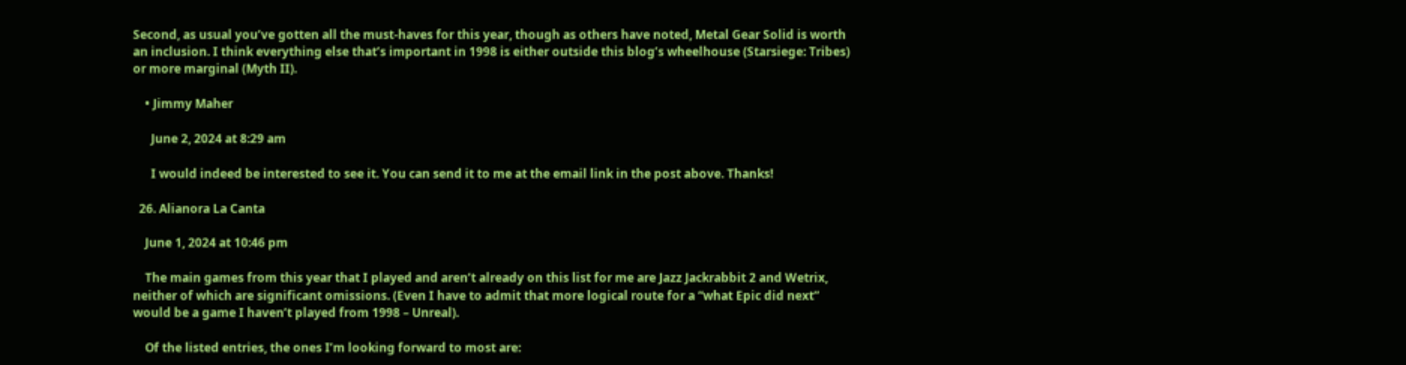Second, as usual you’ve gotten all the must-haves for this year, though as others have noted, Metal Gear Solid is worth an inclusion. I think everything else that’s important in 1998 is either outside this blog’s wheelhouse (Starsiege: Tribes) or more marginal (Myth II).

    • Jimmy Maher

      June 2, 2024 at 8:29 am

      I would indeed be interested to see it. You can send it to me at the email link in the post above. Thanks!

  26. Alianora La Canta

    June 1, 2024 at 10:46 pm

    The main games from this year that I played and aren’t already on this list for me are Jazz Jackrabbit 2 and Wetrix, neither of which are significant omissions. (Even I have to admit that more logical route for a “what Epic did next” would be a game I haven’t played from 1998 – Unreal).

    Of the listed entries, the ones I’m looking forward to most are: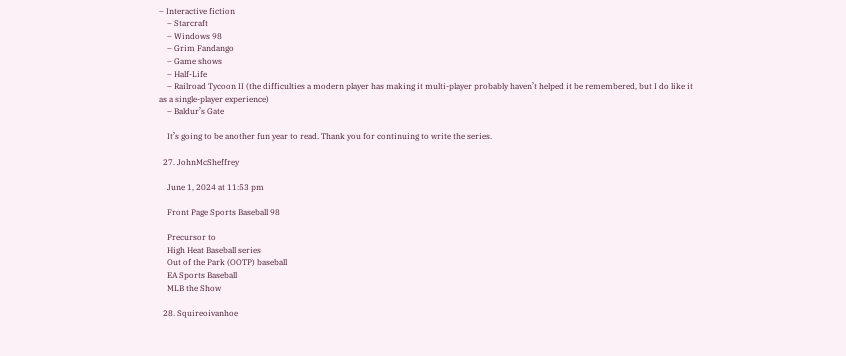– Interactive fiction
    – Starcraft
    – Windows 98
    – Grim Fandango
    – Game shows
    – Half-Life
    – Railroad Tycoon II (the difficulties a modern player has making it multi-player probably haven’t helped it be remembered, but I do like it as a single-player experience)
    – Baldur’s Gate

    It’s going to be another fun year to read. Thank you for continuing to write the series.

  27. JohnMcSheffrey

    June 1, 2024 at 11:53 pm

    Front Page Sports Baseball 98

    Precursor to
    High Heat Baseball series
    Out of the Park (OOTP) baseball
    EA Sports Baseball
    MLB the Show

  28. Squireoivanhoe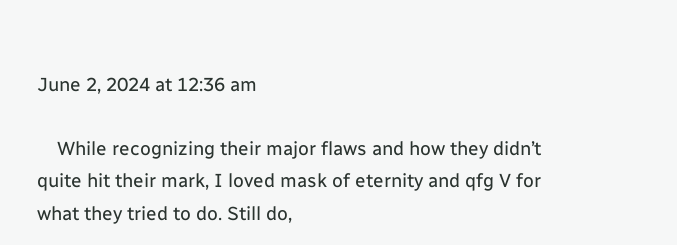June 2, 2024 at 12:36 am

    While recognizing their major flaws and how they didn’t quite hit their mark, I loved mask of eternity and qfg V for what they tried to do. Still do,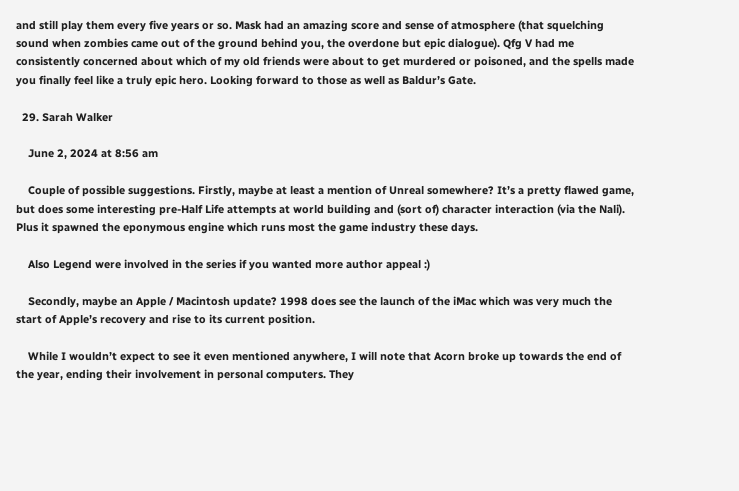and still play them every five years or so. Mask had an amazing score and sense of atmosphere (that squelching sound when zombies came out of the ground behind you, the overdone but epic dialogue). Qfg V had me consistently concerned about which of my old friends were about to get murdered or poisoned, and the spells made you finally feel like a truly epic hero. Looking forward to those as well as Baldur’s Gate.

  29. Sarah Walker

    June 2, 2024 at 8:56 am

    Couple of possible suggestions. Firstly, maybe at least a mention of Unreal somewhere? It’s a pretty flawed game, but does some interesting pre-Half Life attempts at world building and (sort of) character interaction (via the Nali). Plus it spawned the eponymous engine which runs most the game industry these days.

    Also Legend were involved in the series if you wanted more author appeal :)

    Secondly, maybe an Apple / Macintosh update? 1998 does see the launch of the iMac which was very much the start of Apple’s recovery and rise to its current position.

    While I wouldn’t expect to see it even mentioned anywhere, I will note that Acorn broke up towards the end of the year, ending their involvement in personal computers. They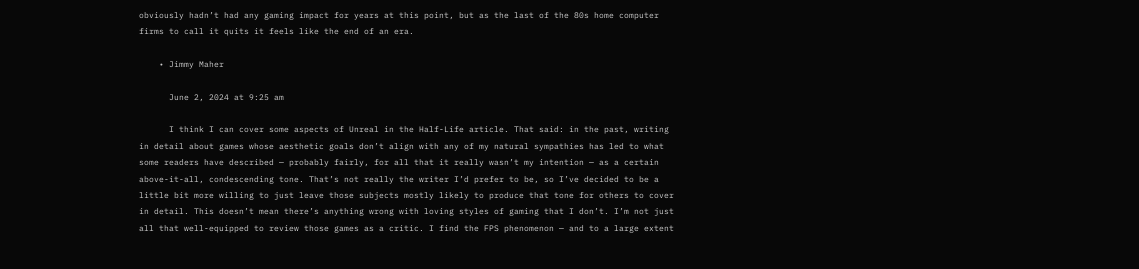obviously hadn’t had any gaming impact for years at this point, but as the last of the 80s home computer firms to call it quits it feels like the end of an era.

    • Jimmy Maher

      June 2, 2024 at 9:25 am

      I think I can cover some aspects of Unreal in the Half-Life article. That said: in the past, writing in detail about games whose aesthetic goals don’t align with any of my natural sympathies has led to what some readers have described — probably fairly, for all that it really wasn’t my intention — as a certain above-it-all, condescending tone. That’s not really the writer I’d prefer to be, so I’ve decided to be a little bit more willing to just leave those subjects mostly likely to produce that tone for others to cover in detail. This doesn’t mean there’s anything wrong with loving styles of gaming that I don’t. I’m not just all that well-equipped to review those games as a critic. I find the FPS phenomenon — and to a large extent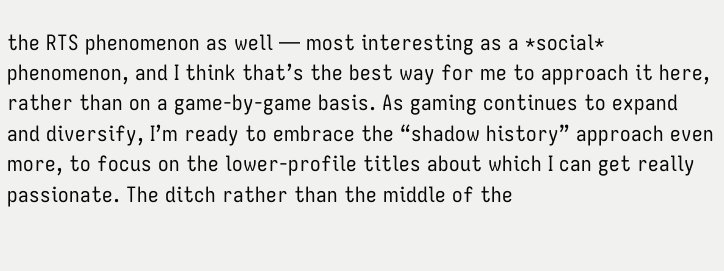the RTS phenomenon as well — most interesting as a *social* phenomenon, and I think that’s the best way for me to approach it here, rather than on a game-by-game basis. As gaming continues to expand and diversify, I’m ready to embrace the “shadow history” approach even more, to focus on the lower-profile titles about which I can get really passionate. The ditch rather than the middle of the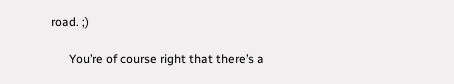road. ;)

      You’re of course right that there’s a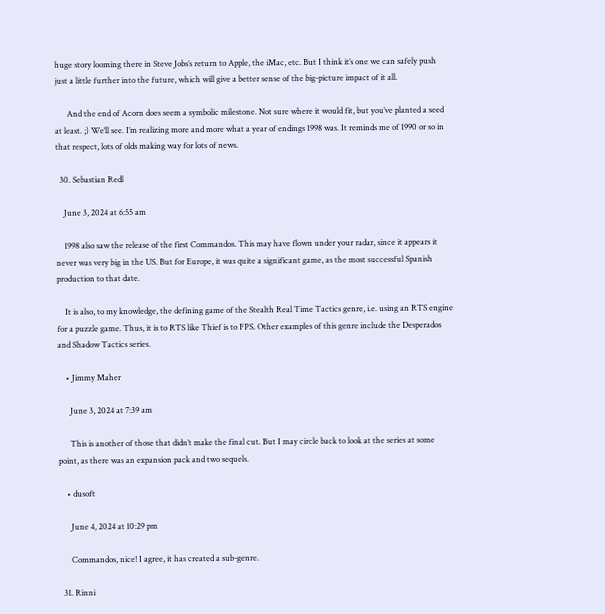huge story looming there in Steve Jobs’s return to Apple, the iMac, etc. But I think it’s one we can safely push just a little further into the future, which will give a better sense of the big-picture impact of it all.

      And the end of Acorn does seem a symbolic milestone. Not sure where it would fit, but you’ve planted a seed at least. ;) We’ll see. I’m realizing more and more what a year of endings 1998 was. It reminds me of 1990 or so in that respect, lots of olds making way for lots of news.

  30. Sebastian Redl

    June 3, 2024 at 6:55 am

    1998 also saw the release of the first Commandos. This may have flown under your radar, since it appears it never was very big in the US. But for Europe, it was quite a significant game, as the most successful Spanish production to that date.

    It is also, to my knowledge, the defining game of the Stealth Real Time Tactics genre, i.e. using an RTS engine for a puzzle game. Thus, it is to RTS like Thief is to FPS. Other examples of this genre include the Desperados and Shadow Tactics series.

    • Jimmy Maher

      June 3, 2024 at 7:39 am

      This is another of those that didn’t make the final cut. But I may circle back to look at the series at some point, as there was an expansion pack and two sequels.

    • dusoft

      June 4, 2024 at 10:29 pm

      Commandos, nice! I agree, it has created a sub-genre.

  31. Rinni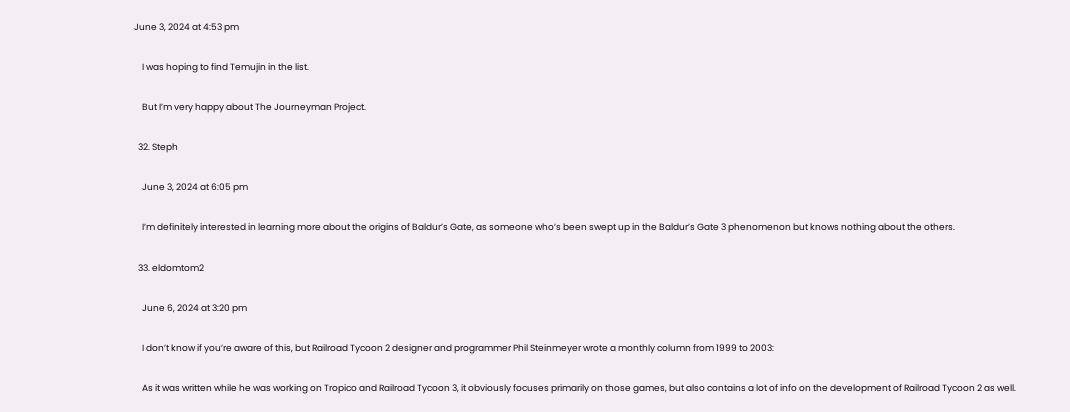June 3, 2024 at 4:53 pm

    I was hoping to find Temujin in the list.

    But I’m very happy about The Journeyman Project.

  32. Steph

    June 3, 2024 at 6:05 pm

    I’m definitely interested in learning more about the origins of Baldur’s Gate, as someone who’s been swept up in the Baldur’s Gate 3 phenomenon but knows nothing about the others.

  33. eldomtom2

    June 6, 2024 at 3:20 pm

    I don’t know if you’re aware of this, but Railroad Tycoon 2 designer and programmer Phil Steinmeyer wrote a monthly column from 1999 to 2003:

    As it was written while he was working on Tropico and Railroad Tycoon 3, it obviously focuses primarily on those games, but also contains a lot of info on the development of Railroad Tycoon 2 as well.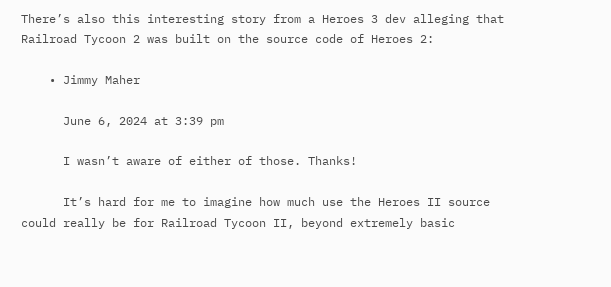There’s also this interesting story from a Heroes 3 dev alleging that Railroad Tycoon 2 was built on the source code of Heroes 2:

    • Jimmy Maher

      June 6, 2024 at 3:39 pm

      I wasn’t aware of either of those. Thanks!

      It’s hard for me to imagine how much use the Heroes II source could really be for Railroad Tycoon II, beyond extremely basic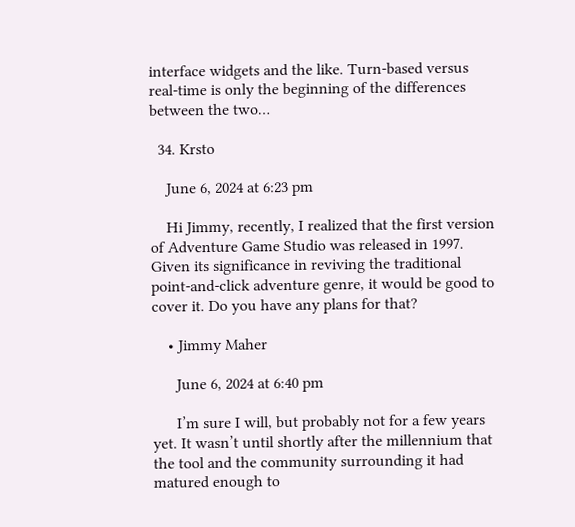interface widgets and the like. Turn-based versus real-time is only the beginning of the differences between the two…

  34. Krsto

    June 6, 2024 at 6:23 pm

    Hi Jimmy, recently, I realized that the first version of Adventure Game Studio was released in 1997. Given its significance in reviving the traditional point-and-click adventure genre, it would be good to cover it. Do you have any plans for that?

    • Jimmy Maher

      June 6, 2024 at 6:40 pm

      I’m sure I will, but probably not for a few years yet. It wasn’t until shortly after the millennium that the tool and the community surrounding it had matured enough to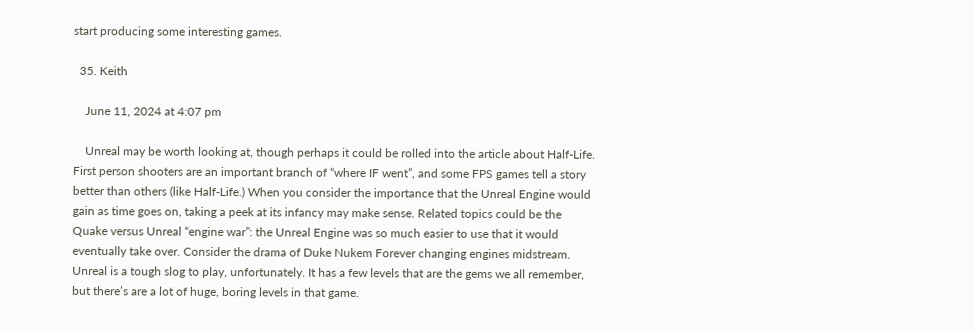start producing some interesting games.

  35. Keith

    June 11, 2024 at 4:07 pm

    Unreal may be worth looking at, though perhaps it could be rolled into the article about Half-Life. First person shooters are an important branch of “where IF went”, and some FPS games tell a story better than others (like Half-Life.) When you consider the importance that the Unreal Engine would gain as time goes on, taking a peek at its infancy may make sense. Related topics could be the Quake versus Unreal “engine war”: the Unreal Engine was so much easier to use that it would eventually take over. Consider the drama of Duke Nukem Forever changing engines midstream. Unreal is a tough slog to play, unfortunately. It has a few levels that are the gems we all remember, but there’s are a lot of huge, boring levels in that game.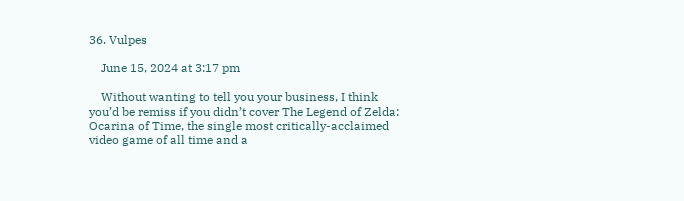36. Vulpes

    June 15, 2024 at 3:17 pm

    Without wanting to tell you your business, I think you’d be remiss if you didn’t cover The Legend of Zelda: Ocarina of Time, the single most critically-acclaimed video game of all time and a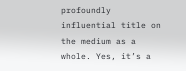profoundly influential title on the medium as a whole. Yes, it’s a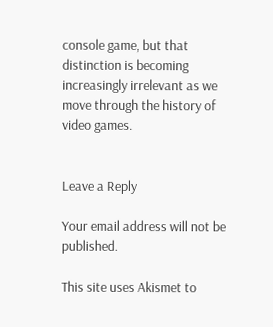console game, but that distinction is becoming increasingly irrelevant as we move through the history of video games.


Leave a Reply

Your email address will not be published.

This site uses Akismet to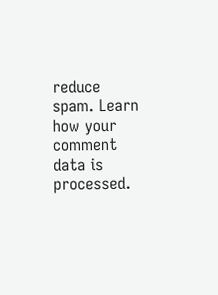reduce spam. Learn how your comment data is processed.